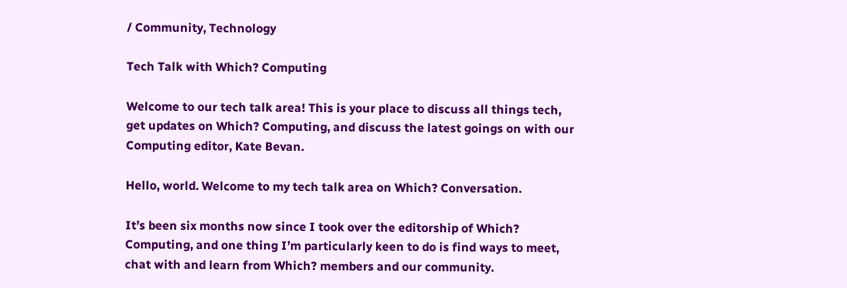/ Community, Technology

Tech Talk with Which? Computing

Welcome to our tech talk area! This is your place to discuss all things tech, get updates on Which? Computing, and discuss the latest goings on with our Computing editor, Kate Bevan.

Hello, world. Welcome to my tech talk area on Which? Conversation.

It’s been six months now since I took over the editorship of Which? Computing, and one thing I’m particularly keen to do is find ways to meet, chat with and learn from Which? members and our community.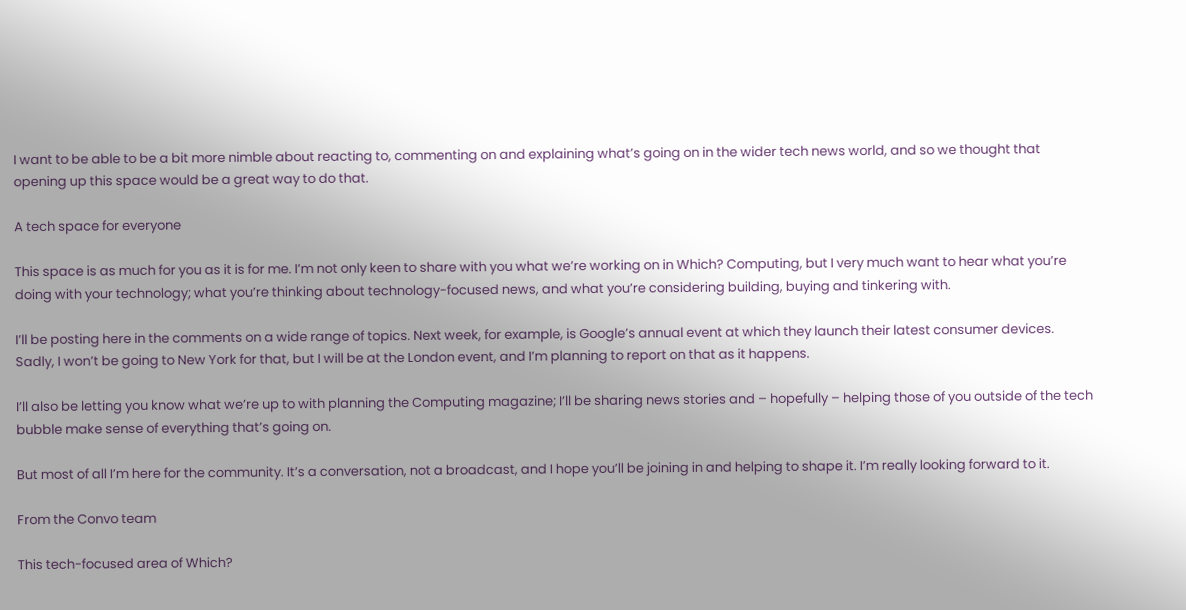I want to be able to be a bit more nimble about reacting to, commenting on and explaining what’s going on in the wider tech news world, and so we thought that opening up this space would be a great way to do that.

A tech space for everyone

This space is as much for you as it is for me. I’m not only keen to share with you what we’re working on in Which? Computing, but I very much want to hear what you’re doing with your technology; what you’re thinking about technology-focused news, and what you’re considering building, buying and tinkering with.

I’ll be posting here in the comments on a wide range of topics. Next week, for example, is Google’s annual event at which they launch their latest consumer devices. Sadly, I won’t be going to New York for that, but I will be at the London event, and I’m planning to report on that as it happens.

I’ll also be letting you know what we’re up to with planning the Computing magazine; I’ll be sharing news stories and – hopefully – helping those of you outside of the tech bubble make sense of everything that’s going on.

But most of all I’m here for the community. It’s a conversation, not a broadcast, and I hope you’ll be joining in and helping to shape it. I’m really looking forward to it.

From the Convo team

This tech-focused area of Which?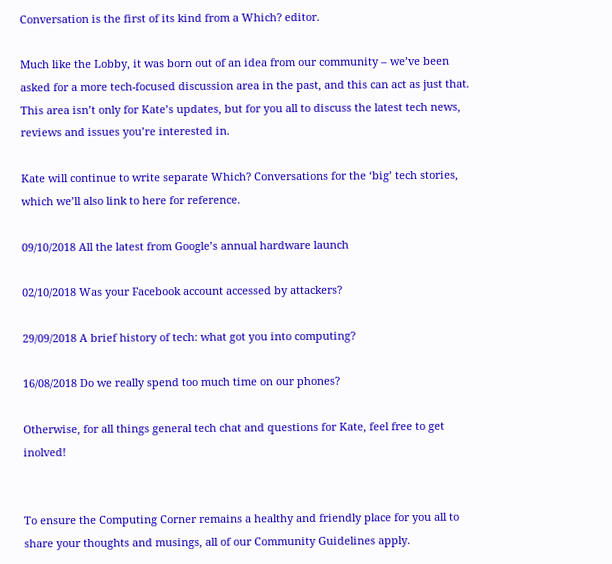Conversation is the first of its kind from a Which? editor.

Much like the Lobby, it was born out of an idea from our community – we’ve been asked for a more tech-focused discussion area in the past, and this can act as just that. This area isn’t only for Kate’s updates, but for you all to discuss the latest tech news, reviews and issues you’re interested in.

Kate will continue to write separate Which? Conversations for the ‘big’ tech stories, which we’ll also link to here for reference.

09/10/2018 All the latest from Google’s annual hardware launch

02/10/2018 Was your Facebook account accessed by attackers?

29/09/2018 A brief history of tech: what got you into computing?

16/08/2018 Do we really spend too much time on our phones?

Otherwise, for all things general tech chat and questions for Kate, feel free to get inolved!


To ensure the Computing Corner remains a healthy and friendly place for you all to share your thoughts and musings, all of our Community Guidelines apply.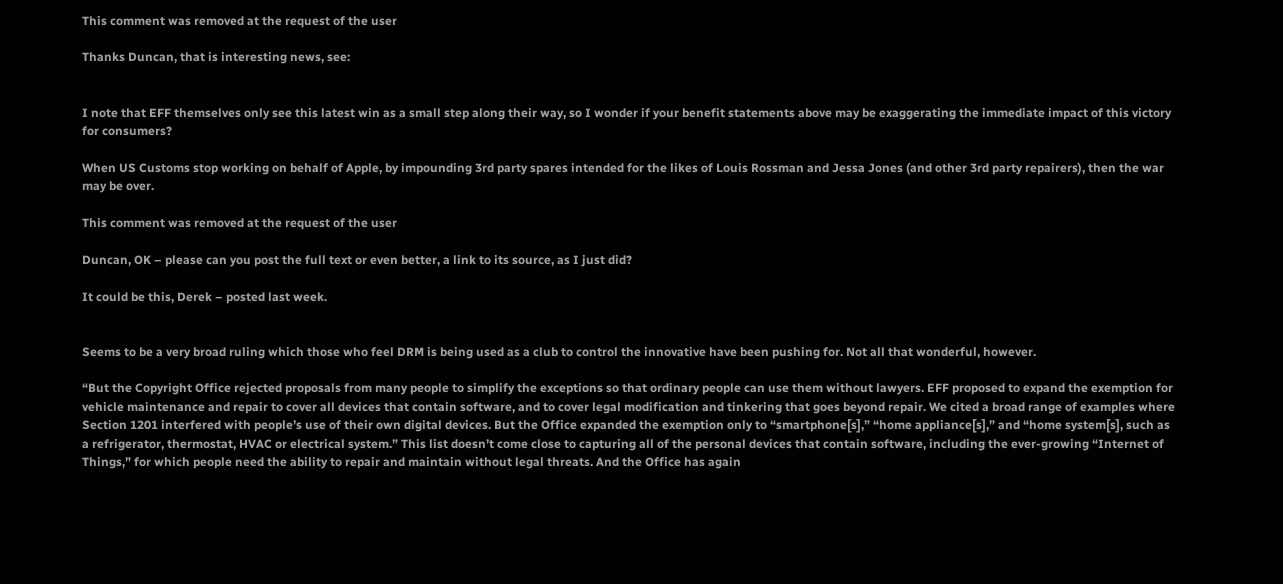This comment was removed at the request of the user

Thanks Duncan, that is interesting news, see:


I note that EFF themselves only see this latest win as a small step along their way, so I wonder if your benefit statements above may be exaggerating the immediate impact of this victory for consumers?

When US Customs stop working on behalf of Apple, by impounding 3rd party spares intended for the likes of Louis Rossman and Jessa Jones (and other 3rd party repairers), then the war may be over.

This comment was removed at the request of the user

Duncan, OK – please can you post the full text or even better, a link to its source, as I just did?

It could be this, Derek – posted last week.


Seems to be a very broad ruling which those who feel DRM is being used as a club to control the innovative have been pushing for. Not all that wonderful, however.

“But the Copyright Office rejected proposals from many people to simplify the exceptions so that ordinary people can use them without lawyers. EFF proposed to expand the exemption for vehicle maintenance and repair to cover all devices that contain software, and to cover legal modification and tinkering that goes beyond repair. We cited a broad range of examples where Section 1201 interfered with people’s use of their own digital devices. But the Office expanded the exemption only to “smartphone[s],” “home appliance[s],” and “home system[s], such as a refrigerator, thermostat, HVAC or electrical system.” This list doesn’t come close to capturing all of the personal devices that contain software, including the ever-growing “Internet of Things,” for which people need the ability to repair and maintain without legal threats. And the Office has again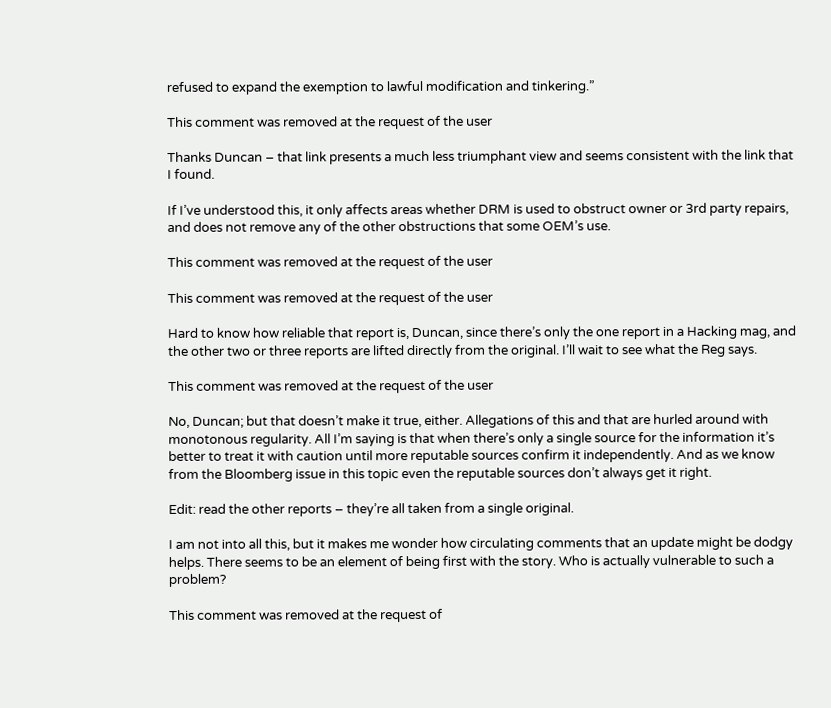refused to expand the exemption to lawful modification and tinkering.”

This comment was removed at the request of the user

Thanks Duncan – that link presents a much less triumphant view and seems consistent with the link that I found.

If I’ve understood this, it only affects areas whether DRM is used to obstruct owner or 3rd party repairs, and does not remove any of the other obstructions that some OEM’s use.

This comment was removed at the request of the user

This comment was removed at the request of the user

Hard to know how reliable that report is, Duncan, since there’s only the one report in a Hacking mag, and the other two or three reports are lifted directly from the original. I’ll wait to see what the Reg says.

This comment was removed at the request of the user

No, Duncan; but that doesn’t make it true, either. Allegations of this and that are hurled around with monotonous regularity. All I’m saying is that when there’s only a single source for the information it’s better to treat it with caution until more reputable sources confirm it independently. And as we know from the Bloomberg issue in this topic even the reputable sources don’t always get it right.

Edit: read the other reports – they’re all taken from a single original.

I am not into all this, but it makes me wonder how circulating comments that an update might be dodgy helps. There seems to be an element of being first with the story. Who is actually vulnerable to such a problem?

This comment was removed at the request of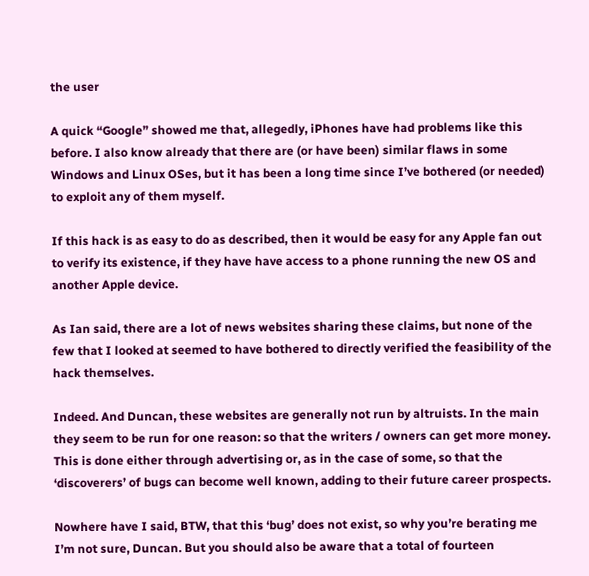the user

A quick “Google” showed me that, allegedly, iPhones have had problems like this before. I also know already that there are (or have been) similar flaws in some Windows and Linux OSes, but it has been a long time since I’ve bothered (or needed) to exploit any of them myself.

If this hack is as easy to do as described, then it would be easy for any Apple fan out to verify its existence, if they have have access to a phone running the new OS and another Apple device.

As Ian said, there are a lot of news websites sharing these claims, but none of the few that I looked at seemed to have bothered to directly verified the feasibility of the hack themselves.

Indeed. And Duncan, these websites are generally not run by altruists. In the main they seem to be run for one reason: so that the writers / owners can get more money. This is done either through advertising or, as in the case of some, so that the ‘discoverers’ of bugs can become well known, adding to their future career prospects.

Nowhere have I said, BTW, that this ‘bug’ does not exist, so why you’re berating me I’m not sure, Duncan. But you should also be aware that a total of fourteen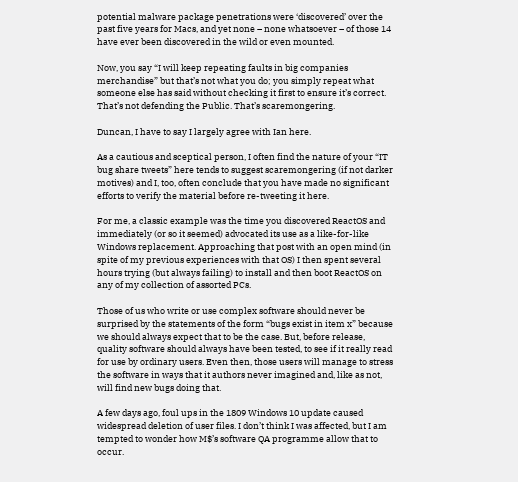potential malware package penetrations were ‘discovered’ over the past five years for Macs, and yet none – none whatsoever – of those 14 have ever been discovered in the wild or even mounted.

Now, you say “I will keep repeating faults in big companies merchandise” but that’s not what you do; you simply repeat what someone else has said without checking it first to ensure it’s correct. That’s not defending the Public. That’s scaremongering.

Duncan, I have to say I largely agree with Ian here.

As a cautious and sceptical person, I often find the nature of your “IT bug share tweets” here tends to suggest scaremongering (if not darker motives) and I, too, often conclude that you have made no significant efforts to verify the material before re-tweeting it here.

For me, a classic example was the time you discovered ReactOS and immediately (or so it seemed) advocated its use as a like-for-like Windows replacement. Approaching that post with an open mind (in spite of my previous experiences with that OS) I then spent several hours trying (but always failing) to install and then boot ReactOS on any of my collection of assorted PCs.

Those of us who write or use complex software should never be surprised by the statements of the form “bugs exist in item x” because we should always expect that to be the case. But, before release, quality software should always have been tested, to see if it really read for use by ordinary users. Even then, those users will manage to stress the software in ways that it authors never imagined and, like as not, will find new bugs doing that.

A few days ago, foul ups in the 1809 Windows 10 update caused widespread deletion of user files. I don’t think I was affected, but I am tempted to wonder how M$’s software QA programme allow that to occur.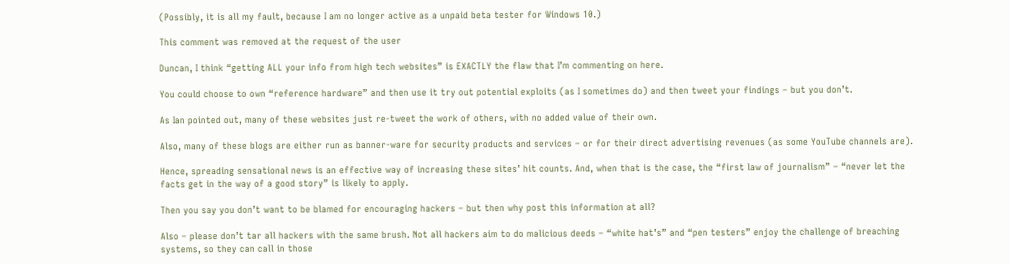(Possibly, it is all my fault, because I am no longer active as a unpaid beta tester for Windows 10.)

This comment was removed at the request of the user

Duncan, I think “getting ALL your info from high tech websites” is EXACTLY the flaw that I’m commenting on here.

You could choose to own “reference hardware” and then use it try out potential exploits (as I sometimes do) and then tweet your findings – but you don’t.

As Ian pointed out, many of these websites just re-tweet the work of others, with no added value of their own.

Also, many of these blogs are either run as banner-ware for security products and services – or for their direct advertising revenues (as some YouTube channels are).

Hence, spreading sensational news is an effective way of increasing these sites’ hit counts. And, when that is the case, the “first law of journalism” – “never let the facts get in the way of a good story” is likely to apply.

Then you say you don’t want to be blamed for encouraging hackers – but then why post this information at all?

Also – please don’t tar all hackers with the same brush. Not all hackers aim to do malicious deeds – “white hat’s” and “pen testers” enjoy the challenge of breaching systems, so they can call in those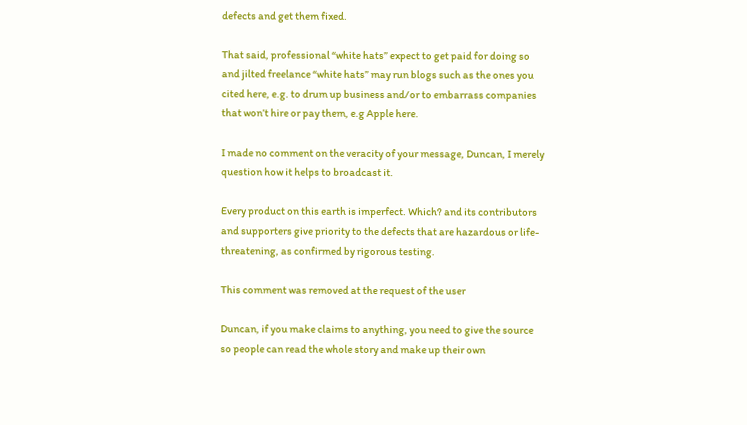defects and get them fixed.

That said, professional “white hats” expect to get paid for doing so and jilted freelance “white hats” may run blogs such as the ones you cited here, e.g. to drum up business and/or to embarrass companies that won’t hire or pay them, e.g Apple here.

I made no comment on the veracity of your message, Duncan, I merely question how it helps to broadcast it.

Every product on this earth is imperfect. Which? and its contributors and supporters give priority to the defects that are hazardous or life-threatening, as confirmed by rigorous testing.

This comment was removed at the request of the user

Duncan, if you make claims to anything, you need to give the source so people can read the whole story and make up their own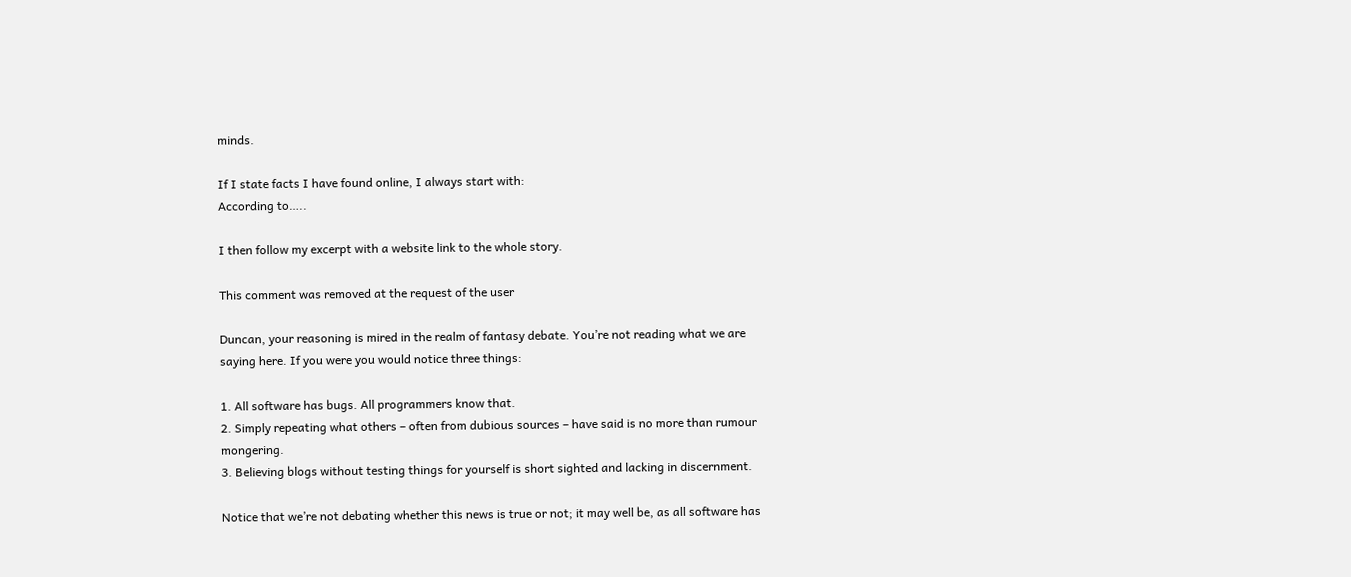minds.

If I state facts I have found online, I always start with:
According to…..

I then follow my excerpt with a website link to the whole story.

This comment was removed at the request of the user

Duncan, your reasoning is mired in the realm of fantasy debate. You’re not reading what we are saying here. If you were you would notice three things:

1. All software has bugs. All programmers know that.
2. Simply repeating what others – often from dubious sources – have said is no more than rumour mongering.
3. Believing blogs without testing things for yourself is short sighted and lacking in discernment.

Notice that we’re not debating whether this news is true or not; it may well be, as all software has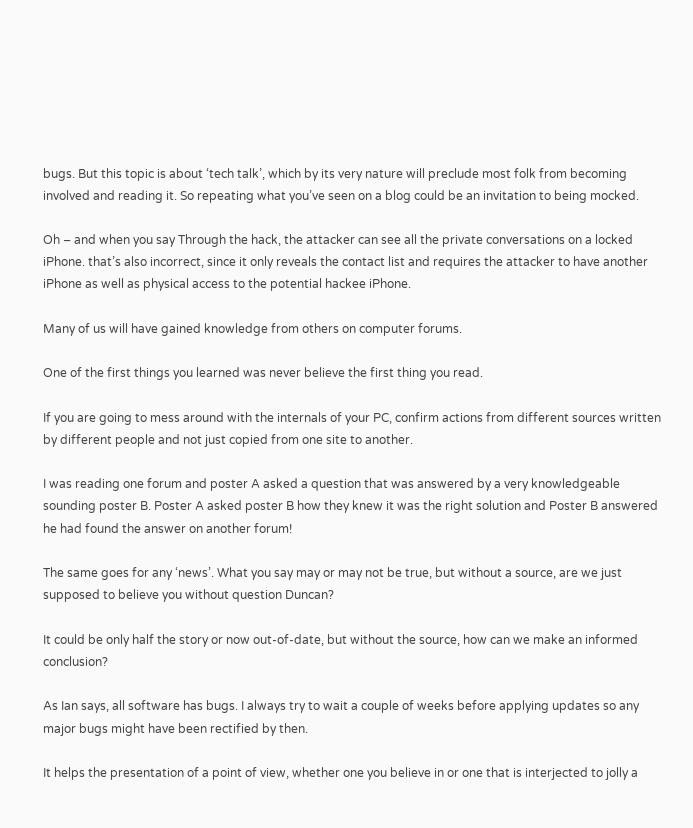bugs. But this topic is about ‘tech talk’, which by its very nature will preclude most folk from becoming involved and reading it. So repeating what you’ve seen on a blog could be an invitation to being mocked.

Oh – and when you say Through the hack, the attacker can see all the private conversations on a locked iPhone. that’s also incorrect, since it only reveals the contact list and requires the attacker to have another iPhone as well as physical access to the potential hackee iPhone.

Many of us will have gained knowledge from others on computer forums.

One of the first things you learned was never believe the first thing you read.

If you are going to mess around with the internals of your PC, confirm actions from different sources written by different people and not just copied from one site to another.

I was reading one forum and poster A asked a question that was answered by a very knowledgeable sounding poster B. Poster A asked poster B how they knew it was the right solution and Poster B answered he had found the answer on another forum!

The same goes for any ‘news’. What you say may or may not be true, but without a source, are we just supposed to believe you without question Duncan?

It could be only half the story or now out-of-date, but without the source, how can we make an informed conclusion?

As Ian says, all software has bugs. I always try to wait a couple of weeks before applying updates so any major bugs might have been rectified by then.

It helps the presentation of a point of view, whether one you believe in or one that is interjected to jolly a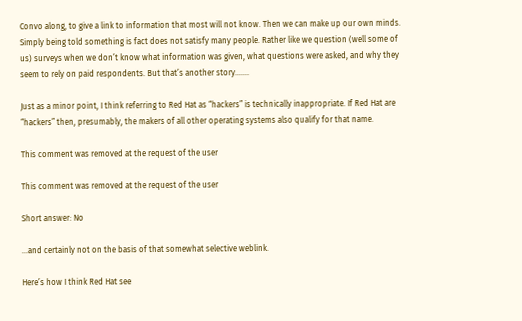Convo along, to give a link to information that most will not know. Then we can make up our own minds. Simply being told something is fact does not satisfy many people. Rather like we question (well some of us) surveys when we don’t know what information was given, what questions were asked, and why they seem to rely on paid respondents. But that’s another story…….

Just as a minor point, I think referring to Red Hat as “hackers” is technically inappropriate. If Red Hat are “hackers” then, presumably, the makers of all other operating systems also qualify for that name.

This comment was removed at the request of the user

This comment was removed at the request of the user

Short answer: No

…and certainly not on the basis of that somewhat selective weblink.

Here’s how I think Red Hat see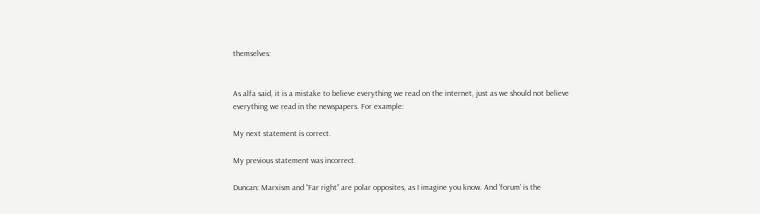themselves:


As alfa said, it is a mistake to believe everything we read on the internet, just as we should not believe everything we read in the newspapers. For example:

My next statement is correct.

My previous statement was incorrect.

Duncan: Marxism and “Far right” are polar opposites, as I imagine you know. And ‘forum’ is the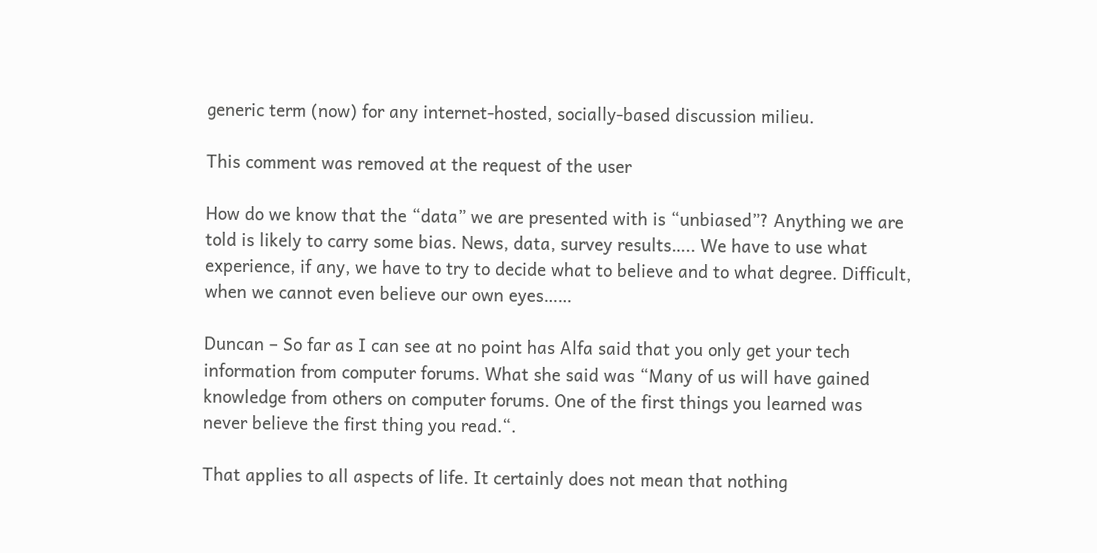generic term (now) for any internet-hosted, socially-based discussion milieu.

This comment was removed at the request of the user

How do we know that the “data” we are presented with is “unbiased”? Anything we are told is likely to carry some bias. News, data, survey results….. We have to use what experience, if any, we have to try to decide what to believe and to what degree. Difficult, when we cannot even believe our own eyes……

Duncan – So far as I can see at no point has Alfa said that you only get your tech information from computer forums. What she said was “Many of us will have gained knowledge from others on computer forums. One of the first things you learned was never believe the first thing you read.“.

That applies to all aspects of life. It certainly does not mean that nothing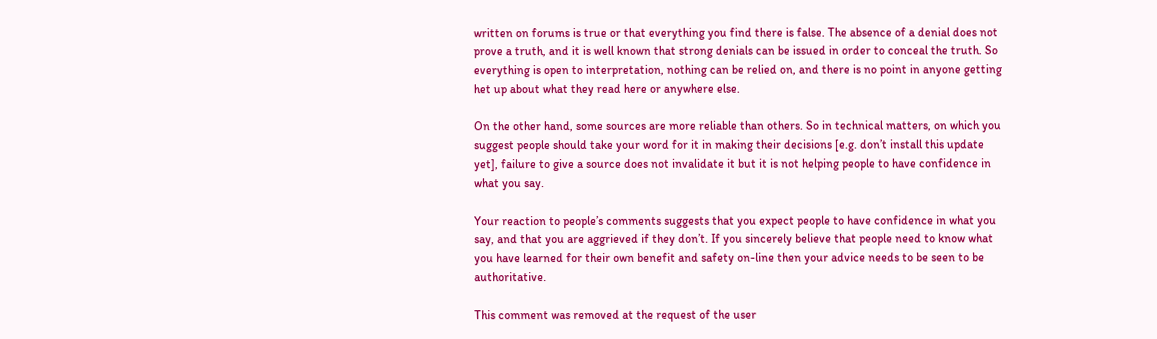written on forums is true or that everything you find there is false. The absence of a denial does not prove a truth, and it is well known that strong denials can be issued in order to conceal the truth. So everything is open to interpretation, nothing can be relied on, and there is no point in anyone getting het up about what they read here or anywhere else.

On the other hand, some sources are more reliable than others. So in technical matters, on which you suggest people should take your word for it in making their decisions [e.g. don’t install this update yet], failure to give a source does not invalidate it but it is not helping people to have confidence in what you say.

Your reaction to people’s comments suggests that you expect people to have confidence in what you say, and that you are aggrieved if they don’t. If you sincerely believe that people need to know what you have learned for their own benefit and safety on-line then your advice needs to be seen to be authoritative.

This comment was removed at the request of the user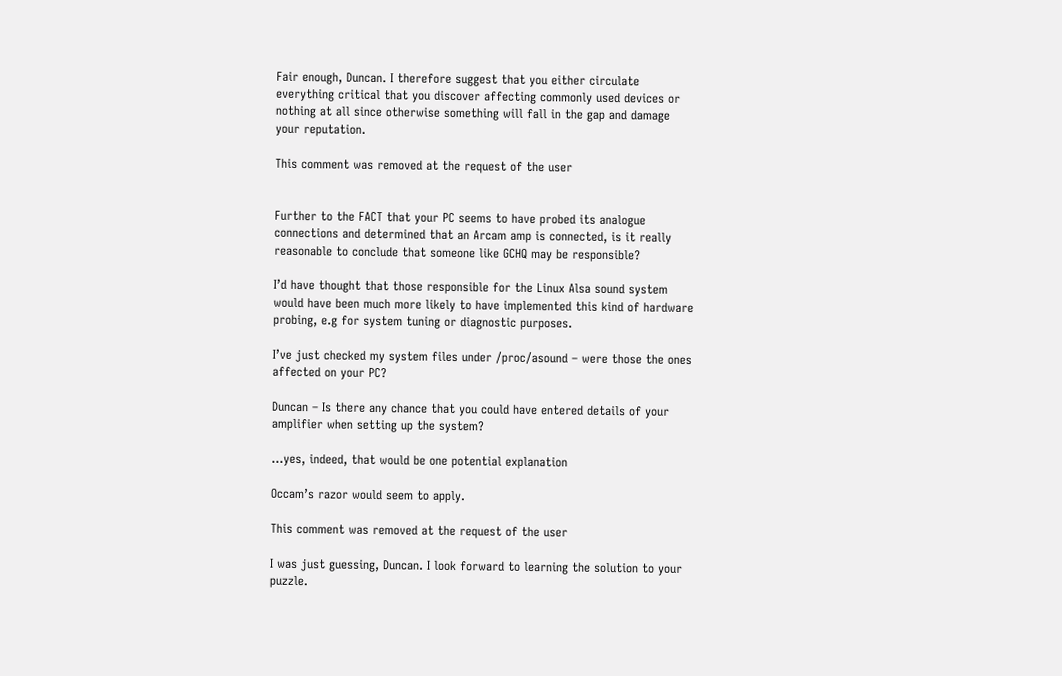Fair enough, Duncan. I therefore suggest that you either circulate everything critical that you discover affecting commonly used devices or nothing at all since otherwise something will fall in the gap and damage your reputation.

This comment was removed at the request of the user


Further to the FACT that your PC seems to have probed its analogue connections and determined that an Arcam amp is connected, is it really reasonable to conclude that someone like GCHQ may be responsible?

I’d have thought that those responsible for the Linux Alsa sound system would have been much more likely to have implemented this kind of hardware probing, e.g for system tuning or diagnostic purposes.

I’ve just checked my system files under /proc/asound – were those the ones affected on your PC?

Duncan – Is there any chance that you could have entered details of your amplifier when setting up the system?

…yes, indeed, that would be one potential explanation

Occam’s razor would seem to apply.

This comment was removed at the request of the user

I was just guessing, Duncan. I look forward to learning the solution to your puzzle.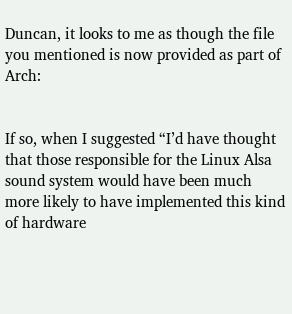Duncan, it looks to me as though the file you mentioned is now provided as part of Arch:


If so, when I suggested “I’d have thought that those responsible for the Linux Alsa sound system would have been much more likely to have implemented this kind of hardware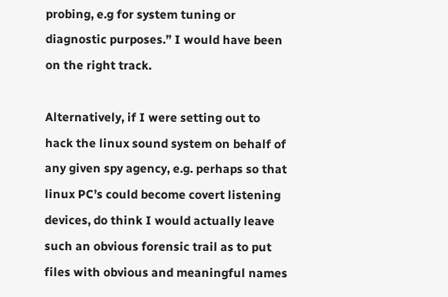probing, e.g for system tuning or diagnostic purposes.” I would have been on the right track.

Alternatively, if I were setting out to hack the linux sound system on behalf of any given spy agency, e.g. perhaps so that linux PC’s could become covert listening devices, do think I would actually leave such an obvious forensic trail as to put files with obvious and meaningful names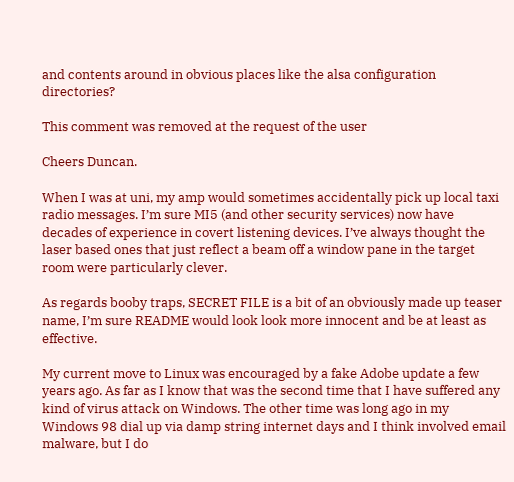and contents around in obvious places like the alsa configuration directories?

This comment was removed at the request of the user

Cheers Duncan.

When I was at uni, my amp would sometimes accidentally pick up local taxi radio messages. I’m sure MI5 (and other security services) now have decades of experience in covert listening devices. I’ve always thought the laser based ones that just reflect a beam off a window pane in the target room were particularly clever.

As regards booby traps, SECRET FILE is a bit of an obviously made up teaser name, I’m sure README would look look more innocent and be at least as effective.

My current move to Linux was encouraged by a fake Adobe update a few years ago. As far as I know that was the second time that I have suffered any kind of virus attack on Windows. The other time was long ago in my Windows 98 dial up via damp string internet days and I think involved email malware, but I do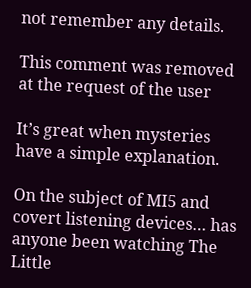not remember any details.

This comment was removed at the request of the user

It’s great when mysteries have a simple explanation.

On the subject of MI5 and covert listening devices… has anyone been watching The Little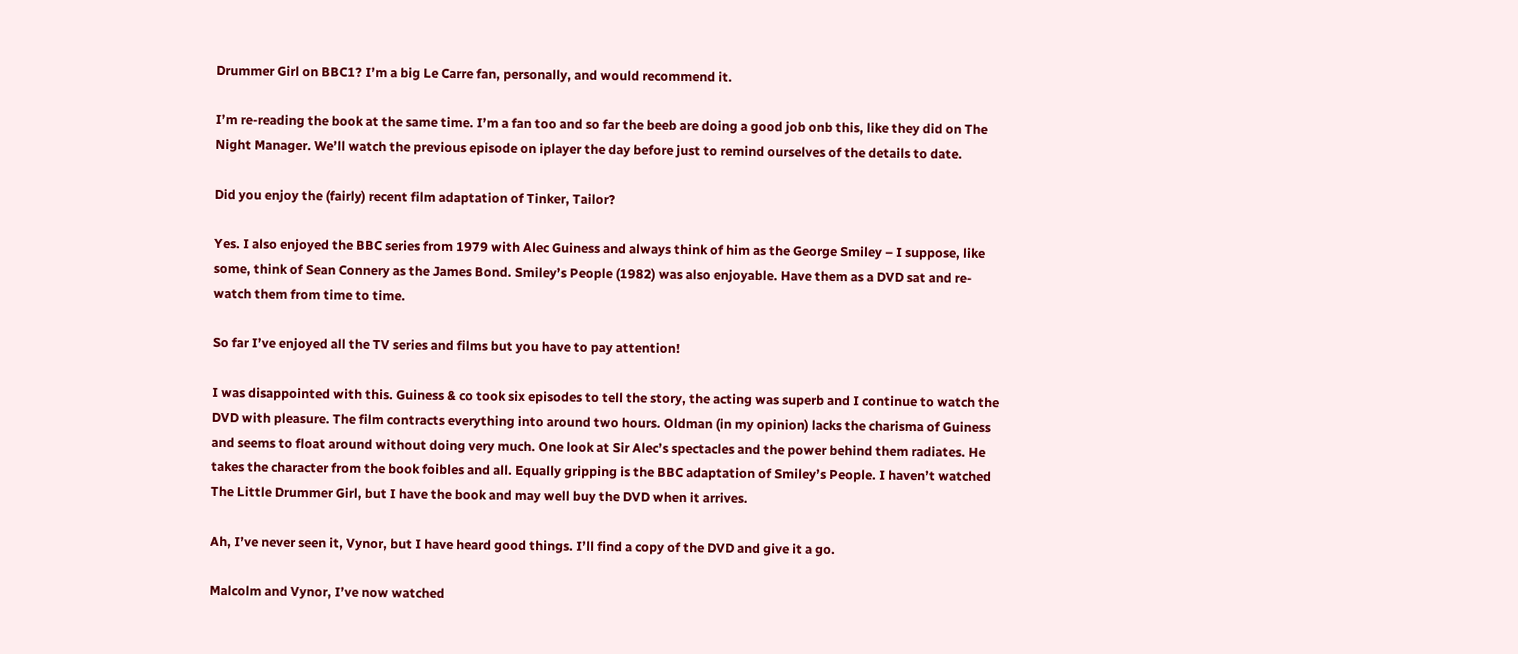Drummer Girl on BBC1? I’m a big Le Carre fan, personally, and would recommend it.

I’m re-reading the book at the same time. I’m a fan too and so far the beeb are doing a good job onb this, like they did on The Night Manager. We’ll watch the previous episode on iplayer the day before just to remind ourselves of the details to date.

Did you enjoy the (fairly) recent film adaptation of Tinker, Tailor?

Yes. I also enjoyed the BBC series from 1979 with Alec Guiness and always think of him as the George Smiley – I suppose, like some, think of Sean Connery as the James Bond. Smiley’s People (1982) was also enjoyable. Have them as a DVD sat and re-watch them from time to time.

So far I’ve enjoyed all the TV series and films but you have to pay attention!

I was disappointed with this. Guiness & co took six episodes to tell the story, the acting was superb and I continue to watch the DVD with pleasure. The film contracts everything into around two hours. Oldman (in my opinion) lacks the charisma of Guiness and seems to float around without doing very much. One look at Sir Alec’s spectacles and the power behind them radiates. He takes the character from the book foibles and all. Equally gripping is the BBC adaptation of Smiley’s People. I haven’t watched The Little Drummer Girl, but I have the book and may well buy the DVD when it arrives.

Ah, I’ve never seen it, Vynor, but I have heard good things. I’ll find a copy of the DVD and give it a go.

Malcolm and Vynor, I’ve now watched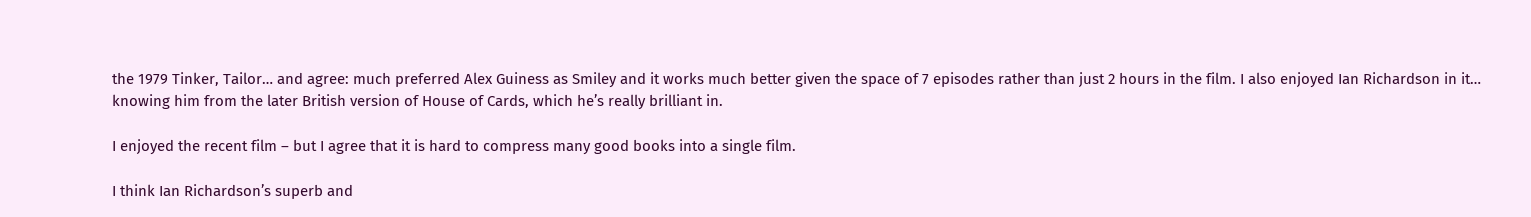the 1979 Tinker, Tailor… and agree: much preferred Alex Guiness as Smiley and it works much better given the space of 7 episodes rather than just 2 hours in the film. I also enjoyed Ian Richardson in it… knowing him from the later British version of House of Cards, which he’s really brilliant in.

I enjoyed the recent film – but I agree that it is hard to compress many good books into a single film.

I think Ian Richardson’s superb and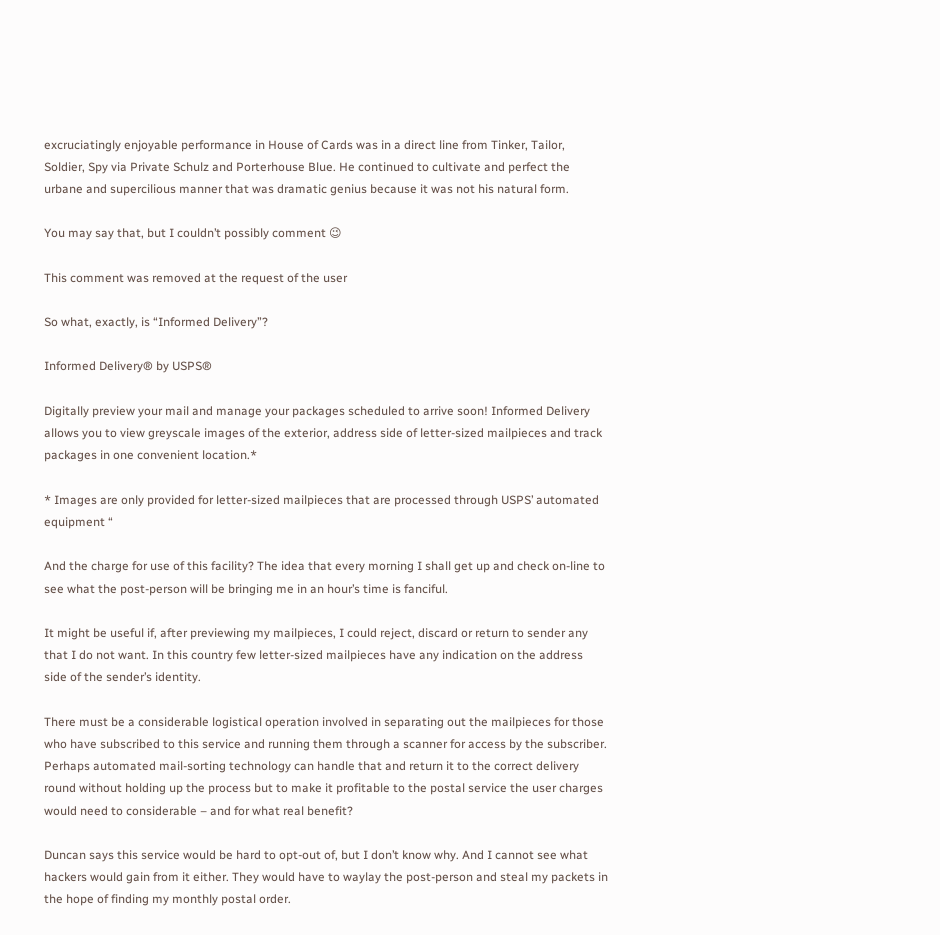excruciatingly enjoyable performance in House of Cards was in a direct line from Tinker, Tailor, Soldier, Spy via Private Schulz and Porterhouse Blue. He continued to cultivate and perfect the urbane and supercilious manner that was dramatic genius because it was not his natural form.

You may say that, but I couldn’t possibly comment 😉

This comment was removed at the request of the user

So what, exactly, is “Informed Delivery”?

Informed Delivery® by USPS®

Digitally preview your mail and manage your packages scheduled to arrive soon! Informed Delivery allows you to view greyscale images of the exterior, address side of letter-sized mailpieces and track packages in one convenient location.*

* Images are only provided for letter-sized mailpieces that are processed through USPS’ automated equipment “

And the charge for use of this facility? The idea that every morning I shall get up and check on-line to see what the post-person will be bringing me in an hour’s time is fanciful.

It might be useful if, after previewing my mailpieces, I could reject, discard or return to sender any that I do not want. In this country few letter-sized mailpieces have any indication on the address side of the sender’s identity.

There must be a considerable logistical operation involved in separating out the mailpieces for those who have subscribed to this service and running them through a scanner for access by the subscriber. Perhaps automated mail-sorting technology can handle that and return it to the correct delivery round without holding up the process but to make it profitable to the postal service the user charges would need to considerable – and for what real benefit?

Duncan says this service would be hard to opt-out of, but I don’t know why. And I cannot see what hackers would gain from it either. They would have to waylay the post-person and steal my packets in the hope of finding my monthly postal order.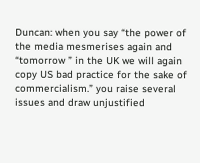Duncan: when you say “the power of the media mesmerises again and “tomorrow ” in the UK we will again copy US bad practice for the sake of commercialism.” you raise several issues and draw unjustified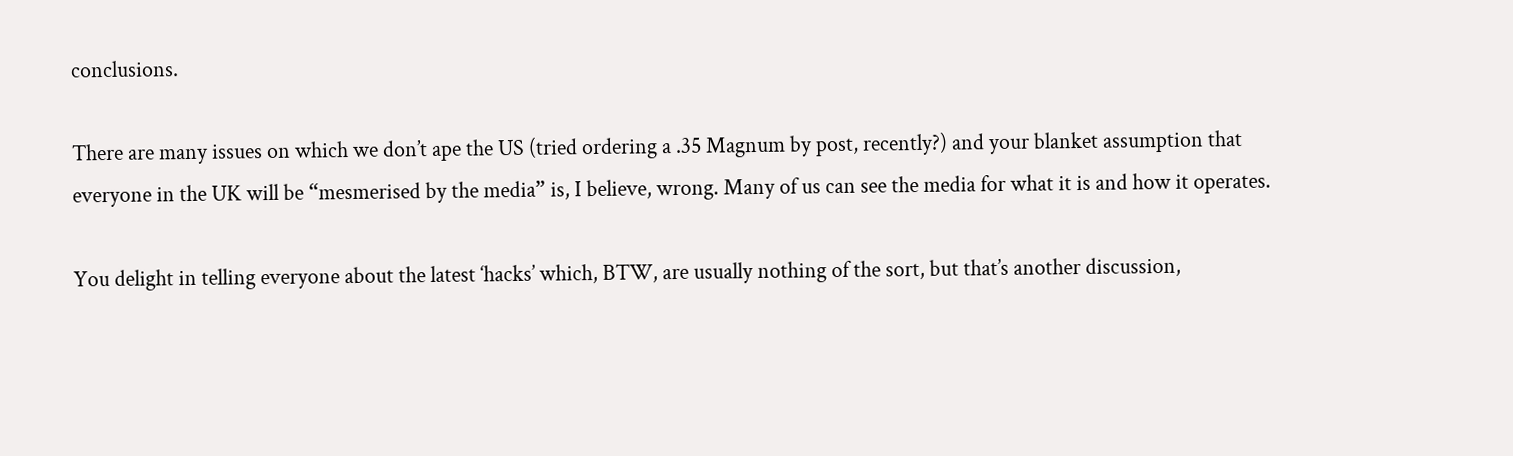conclusions.

There are many issues on which we don’t ape the US (tried ordering a .35 Magnum by post, recently?) and your blanket assumption that everyone in the UK will be “mesmerised by the media” is, I believe, wrong. Many of us can see the media for what it is and how it operates.

You delight in telling everyone about the latest ‘hacks’ which, BTW, are usually nothing of the sort, but that’s another discussion,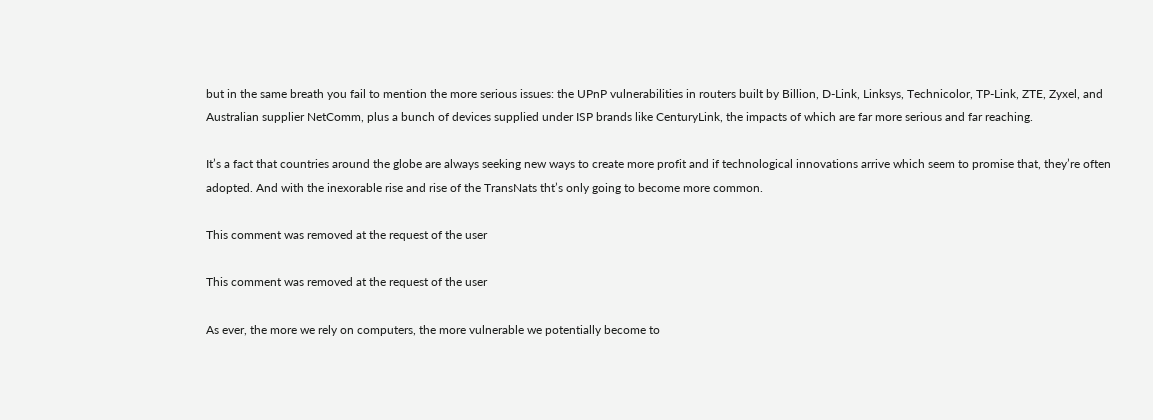but in the same breath you fail to mention the more serious issues: the UPnP vulnerabilities in routers built by Billion, D-Link, Linksys, Technicolor, TP-Link, ZTE, Zyxel, and Australian supplier NetComm, plus a bunch of devices supplied under ISP brands like CenturyLink, the impacts of which are far more serious and far reaching.

It’s a fact that countries around the globe are always seeking new ways to create more profit and if technological innovations arrive which seem to promise that, they’re often adopted. And with the inexorable rise and rise of the TransNats tht’s only going to become more common.

This comment was removed at the request of the user

This comment was removed at the request of the user

As ever, the more we rely on computers, the more vulnerable we potentially become to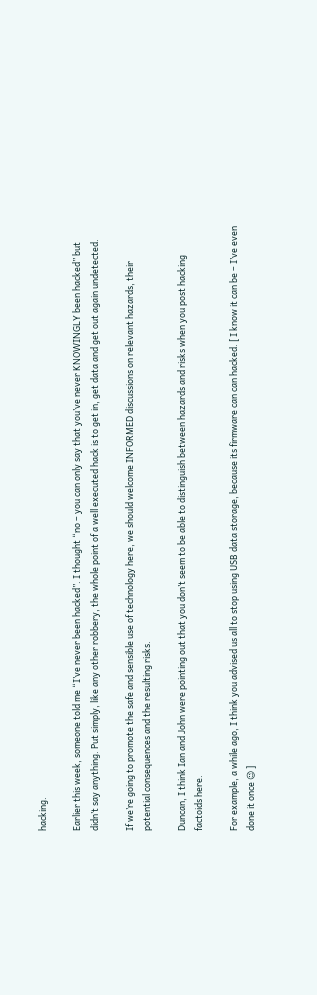hacking.

Earlier this week, someone told me “I’ve never been hacked”. I thought “no – you can only say that you’ve never KNOWINGLY been hacked” but didn’t say anything. Put simply, like any other robbery, the whole point of a well executed hack is to get in, get data and get out again undetected.

If we’re going to promote the safe and sensible use of technology here, we should welcome INFORMED discussions on relevant hazards, their potential consequences and the resulting risks.

Duncan, I think Ian and John were pointing out that you don’t seem to be able to distinguish between hazards and risks when you post hacking factoids here.

For example, a while ago, I think you advised us all to stop using USB data storage, because its firmware can can hacked. [ I know it can be – I’ve even done it once 😉 ]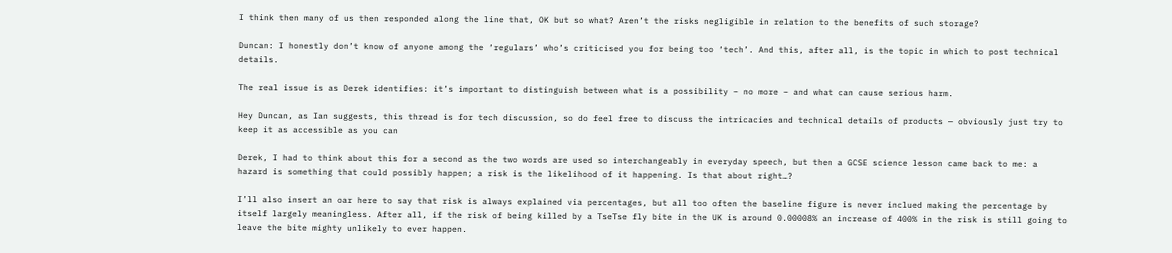I think then many of us then responded along the line that, OK but so what? Aren’t the risks negligible in relation to the benefits of such storage?

Duncan: I honestly don’t know of anyone among the ‘regulars’ who’s criticised you for being too ‘tech’. And this, after all, is the topic in which to post technical details.

The real issue is as Derek identifies: it’s important to distinguish between what is a possibility – no more – and what can cause serious harm.

Hey Duncan, as Ian suggests, this thread is for tech discussion, so do feel free to discuss the intricacies and technical details of products — obviously just try to keep it as accessible as you can

Derek, I had to think about this for a second as the two words are used so interchangeably in everyday speech, but then a GCSE science lesson came back to me: a hazard is something that could possibly happen; a risk is the likelihood of it happening. Is that about right…?

I’ll also insert an oar here to say that risk is always explained via percentages, but all too often the baseline figure is never inclued making the percentage by itself largely meaningless. After all, if the risk of being killed by a TseTse fly bite in the UK is around 0.00008% an increase of 400% in the risk is still going to leave the bite mighty unlikely to ever happen.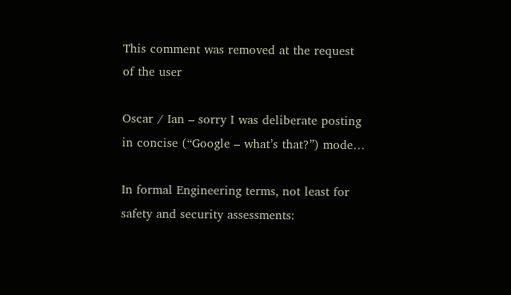This comment was removed at the request of the user

Oscar / Ian – sorry I was deliberate posting in concise (“Google – what’s that?”) mode…

In formal Engineering terms, not least for safety and security assessments: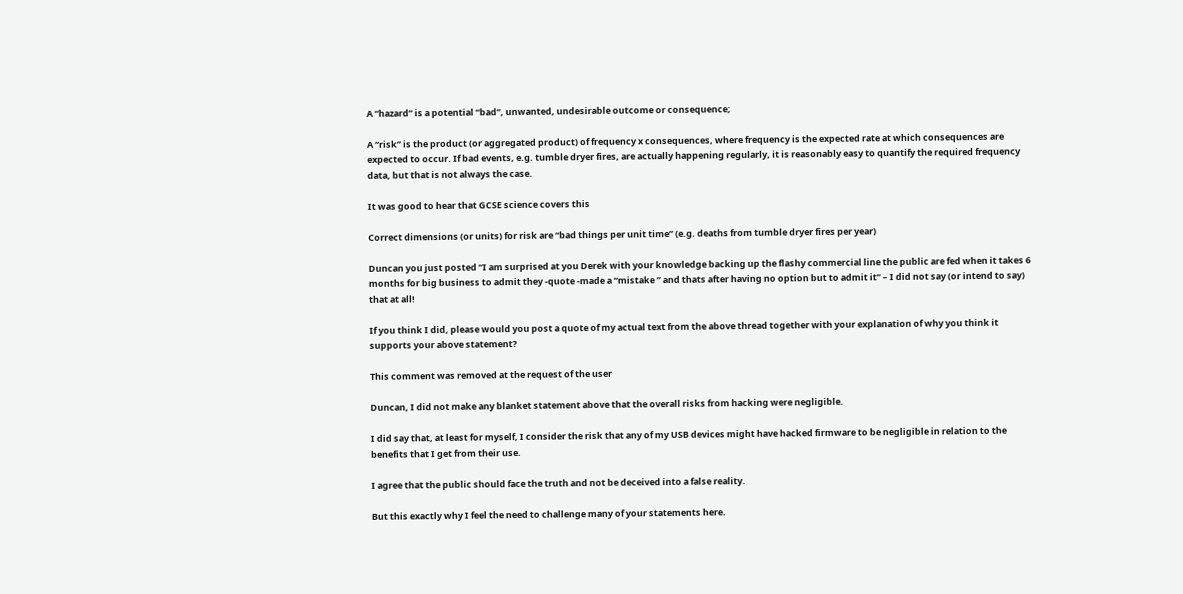A “hazard” is a potential “bad”, unwanted, undesirable outcome or consequence;

A “risk” is the product (or aggregated product) of frequency x consequences, where frequency is the expected rate at which consequences are expected to occur. If bad events, e.g. tumble dryer fires, are actually happening regularly, it is reasonably easy to quantify the required frequency data, but that is not always the case.

It was good to hear that GCSE science covers this

Correct dimensions (or units) for risk are “bad things per unit time” (e.g. deaths from tumble dryer fires per year)

Duncan you just posted “I am surprised at you Derek with your knowledge backing up the flashy commercial line the public are fed when it takes 6 months for big business to admit they -quote -made a “mistake ” and thats after having no option but to admit it” – I did not say (or intend to say) that at all!

If you think I did, please would you post a quote of my actual text from the above thread together with your explanation of why you think it supports your above statement?

This comment was removed at the request of the user

Duncan, I did not make any blanket statement above that the overall risks from hacking were negligible.

I did say that, at least for myself, I consider the risk that any of my USB devices might have hacked firmware to be negligible in relation to the benefits that I get from their use.

I agree that the public should face the truth and not be deceived into a false reality.

But this exactly why I feel the need to challenge many of your statements here.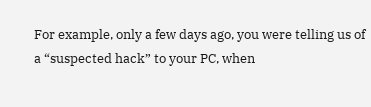For example, only a few days ago, you were telling us of a “suspected hack” to your PC, when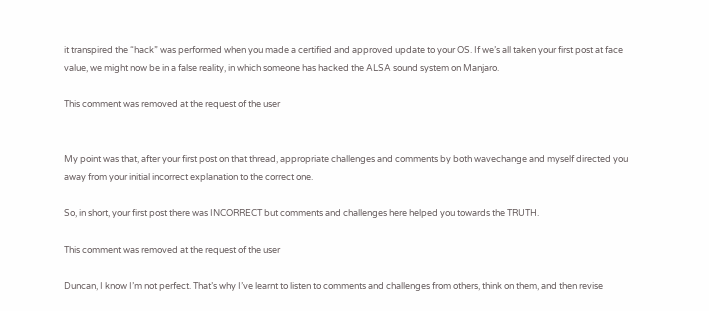it transpired the “hack” was performed when you made a certified and approved update to your OS. If we’s all taken your first post at face value, we might now be in a false reality, in which someone has hacked the ALSA sound system on Manjaro.

This comment was removed at the request of the user


My point was that, after your first post on that thread, appropriate challenges and comments by both wavechange and myself directed you away from your initial incorrect explanation to the correct one.

So, in short, your first post there was INCORRECT but comments and challenges here helped you towards the TRUTH.

This comment was removed at the request of the user

Duncan, I know I’m not perfect. That’s why I’ve learnt to listen to comments and challenges from others, think on them, and then revise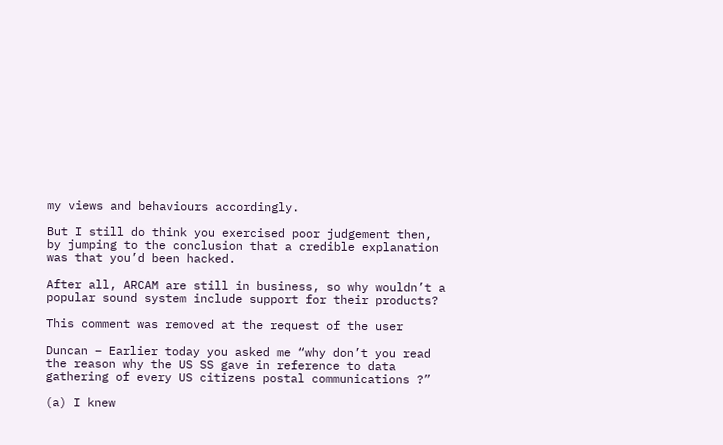my views and behaviours accordingly.

But I still do think you exercised poor judgement then, by jumping to the conclusion that a credible explanation was that you’d been hacked.

After all, ARCAM are still in business, so why wouldn’t a popular sound system include support for their products?

This comment was removed at the request of the user

Duncan – Earlier today you asked me “why don’t you read the reason why the US SS gave in reference to data gathering of every US citizens postal communications ?”

(a) I knew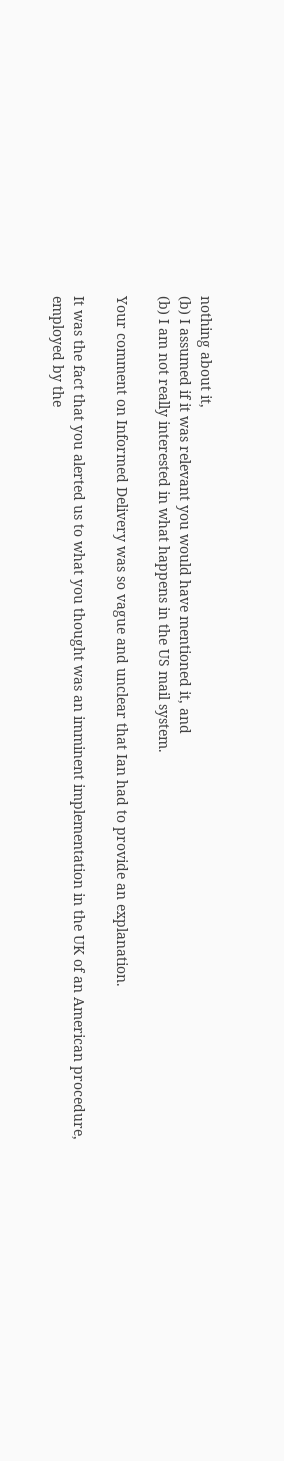nothing about it,
(b) I assumed if it was relevant you would have mentioned it, and
(b) I am not really interested in what happens in the US mail system.

Your comment on Informed Delivery was so vague and unclear that Ian had to provide an explanation.

It was the fact that you alerted us to what you thought was an imminent implementation in the UK of an American procedure, employed by the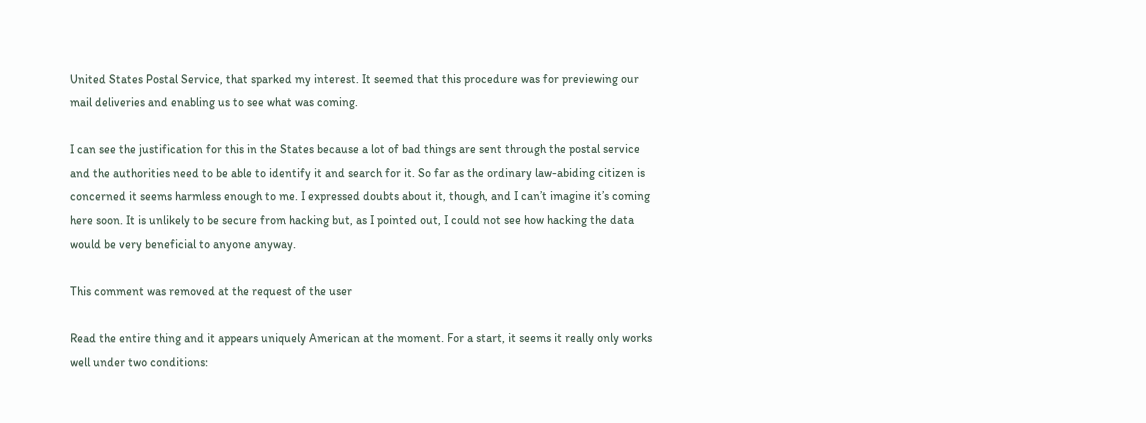United States Postal Service, that sparked my interest. It seemed that this procedure was for previewing our mail deliveries and enabling us to see what was coming.

I can see the justification for this in the States because a lot of bad things are sent through the postal service and the authorities need to be able to identify it and search for it. So far as the ordinary law-abiding citizen is concerned it seems harmless enough to me. I expressed doubts about it, though, and I can’t imagine it’s coming here soon. It is unlikely to be secure from hacking but, as I pointed out, I could not see how hacking the data would be very beneficial to anyone anyway.

This comment was removed at the request of the user

Read the entire thing and it appears uniquely American at the moment. For a start, it seems it really only works well under two conditions: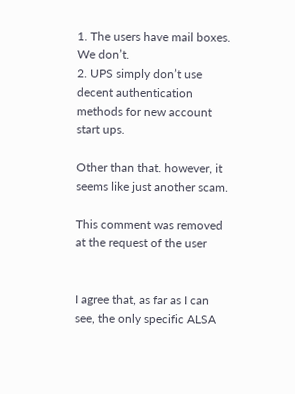1. The users have mail boxes. We don’t.
2. UPS simply don’t use decent authentication methods for new account start ups.

Other than that. however, it seems like just another scam.

This comment was removed at the request of the user


I agree that, as far as I can see, the only specific ALSA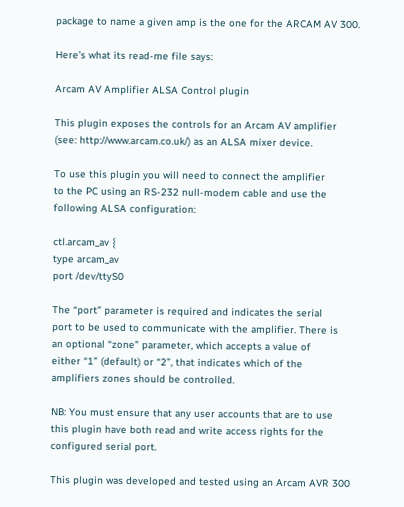package to name a given amp is the one for the ARCAM AV 300.

Here’s what its read-me file says:

Arcam AV Amplifier ALSA Control plugin

This plugin exposes the controls for an Arcam AV amplifier
(see: http://www.arcam.co.uk/) as an ALSA mixer device.

To use this plugin you will need to connect the amplifier
to the PC using an RS-232 null-modem cable and use the
following ALSA configuration:

ctl.arcam_av {
type arcam_av
port /dev/ttyS0

The “port” parameter is required and indicates the serial
port to be used to communicate with the amplifier. There is
an optional “zone” parameter, which accepts a value of
either “1” (default) or “2”, that indicates which of the
amplifiers zones should be controlled.

NB: You must ensure that any user accounts that are to use
this plugin have both read and write access rights for the
configured serial port.

This plugin was developed and tested using an Arcam AVR 300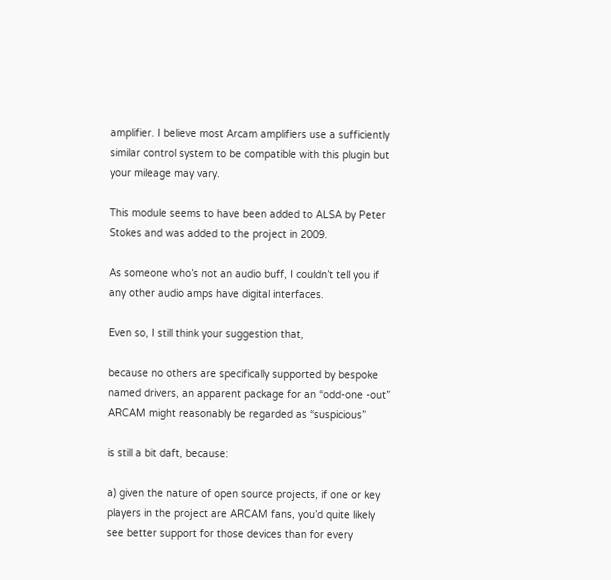amplifier. I believe most Arcam amplifiers use a sufficiently
similar control system to be compatible with this plugin but
your mileage may vary.

This module seems to have been added to ALSA by Peter Stokes and was added to the project in 2009.

As someone who’s not an audio buff, I couldn’t tell you if any other audio amps have digital interfaces.

Even so, I still think your suggestion that,

because no others are specifically supported by bespoke named drivers, an apparent package for an “odd-one -out” ARCAM might reasonably be regarded as “suspicious”

is still a bit daft, because:

a) given the nature of open source projects, if one or key players in the project are ARCAM fans, you’d quite likely see better support for those devices than for every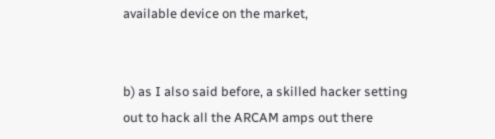available device on the market,


b) as I also said before, a skilled hacker setting out to hack all the ARCAM amps out there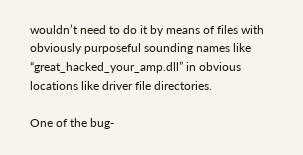wouldn’t need to do it by means of files with obviously purposeful sounding names like “great_hacked_your_amp.dll” in obvious locations like driver file directories.

One of the bug-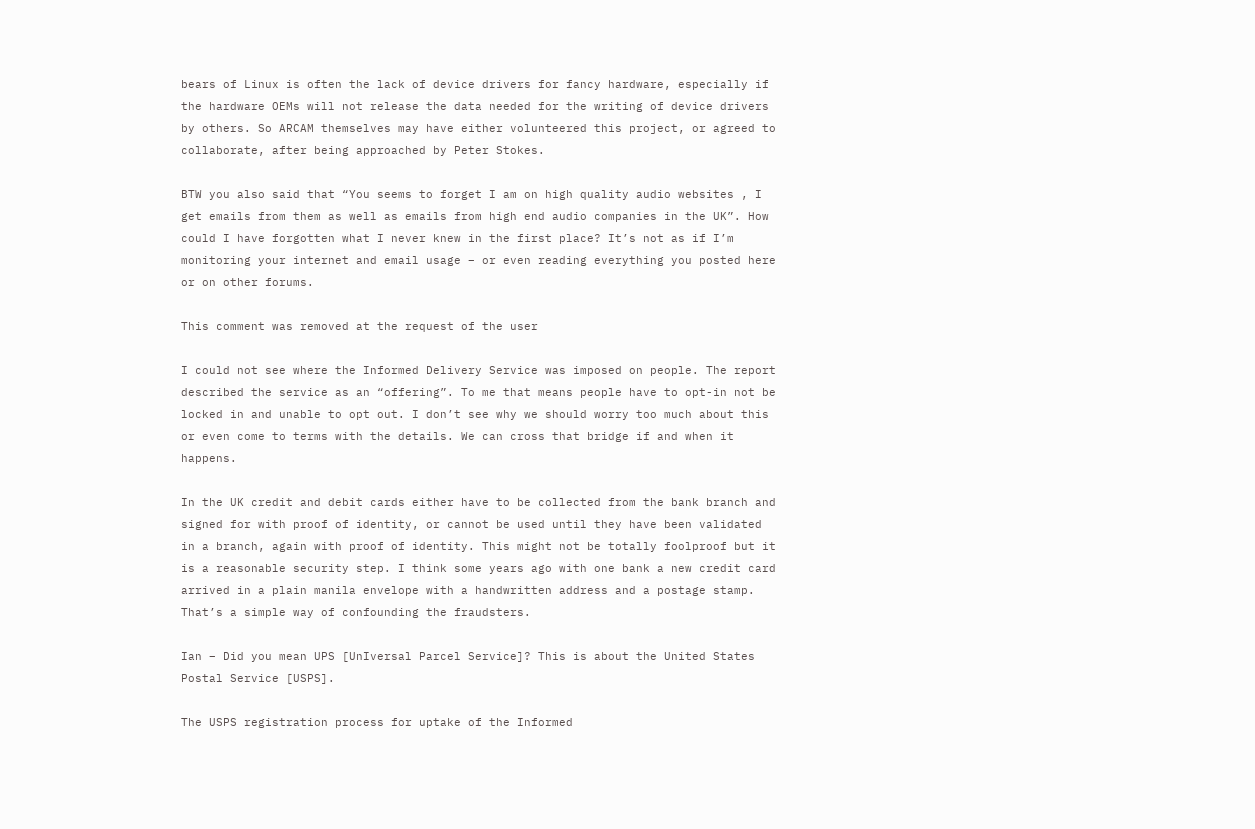bears of Linux is often the lack of device drivers for fancy hardware, especially if the hardware OEMs will not release the data needed for the writing of device drivers by others. So ARCAM themselves may have either volunteered this project, or agreed to collaborate, after being approached by Peter Stokes.

BTW you also said that “You seems to forget I am on high quality audio websites , I get emails from them as well as emails from high end audio companies in the UK”. How could I have forgotten what I never knew in the first place? It’s not as if I’m monitoring your internet and email usage – or even reading everything you posted here or on other forums.

This comment was removed at the request of the user

I could not see where the Informed Delivery Service was imposed on people. The report described the service as an “offering”. To me that means people have to opt-in not be locked in and unable to opt out. I don’t see why we should worry too much about this or even come to terms with the details. We can cross that bridge if and when it happens.

In the UK credit and debit cards either have to be collected from the bank branch and signed for with proof of identity, or cannot be used until they have been validated in a branch, again with proof of identity. This might not be totally foolproof but it is a reasonable security step. I think some years ago with one bank a new credit card arrived in a plain manila envelope with a handwritten address and a postage stamp. That’s a simple way of confounding the fraudsters.

Ian – Did you mean UPS [UnIversal Parcel Service]? This is about the United States Postal Service [USPS].

The USPS registration process for uptake of the Informed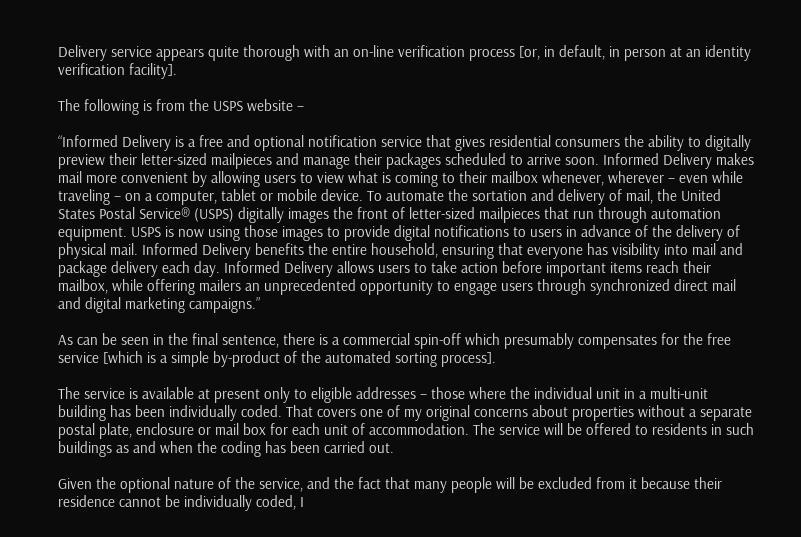Delivery service appears quite thorough with an on-line verification process [or, in default, in person at an identity verification facility].

The following is from the USPS website –

“Informed Delivery is a free and optional notification service that gives residential consumers the ability to digitally preview their letter-sized mailpieces and manage their packages scheduled to arrive soon. Informed Delivery makes mail more convenient by allowing users to view what is coming to their mailbox whenever, wherever – even while traveling – on a computer, tablet or mobile device. To automate the sortation and delivery of mail, the United States Postal Service® (USPS) digitally images the front of letter-sized mailpieces that run through automation equipment. USPS is now using those images to provide digital notifications to users in advance of the delivery of physical mail. Informed Delivery benefits the entire household, ensuring that everyone has visibility into mail and package delivery each day. Informed Delivery allows users to take action before important items reach their mailbox, while offering mailers an unprecedented opportunity to engage users through synchronized direct mail and digital marketing campaigns.”

As can be seen in the final sentence, there is a commercial spin-off which presumably compensates for the free service [which is a simple by-product of the automated sorting process].

The service is available at present only to eligible addresses – those where the individual unit in a multi-unit building has been individually coded. That covers one of my original concerns about properties without a separate postal plate, enclosure or mail box for each unit of accommodation. The service will be offered to residents in such buildings as and when the coding has been carried out.

Given the optional nature of the service, and the fact that many people will be excluded from it because their residence cannot be individually coded, I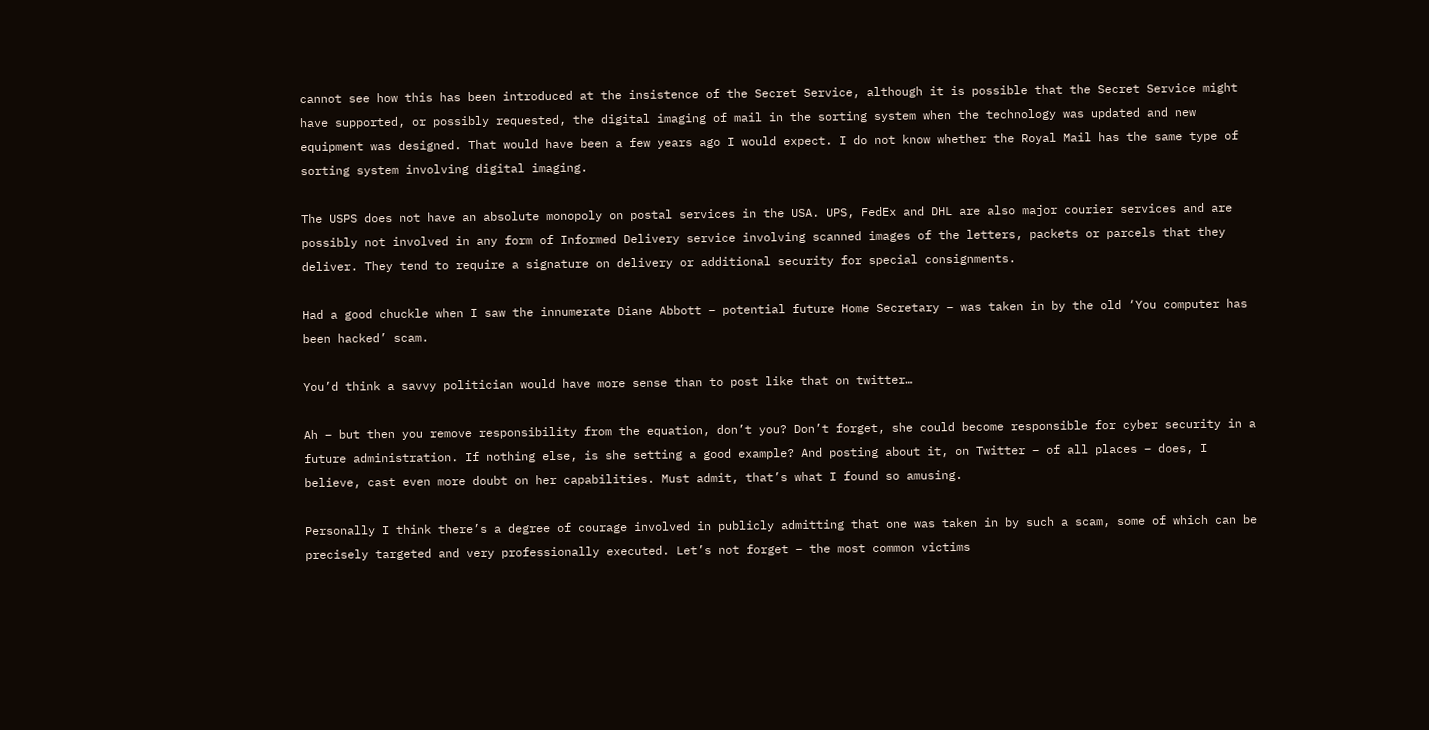cannot see how this has been introduced at the insistence of the Secret Service, although it is possible that the Secret Service might have supported, or possibly requested, the digital imaging of mail in the sorting system when the technology was updated and new equipment was designed. That would have been a few years ago I would expect. I do not know whether the Royal Mail has the same type of sorting system involving digital imaging.

The USPS does not have an absolute monopoly on postal services in the USA. UPS, FedEx and DHL are also major courier services and are possibly not involved in any form of Informed Delivery service involving scanned images of the letters, packets or parcels that they deliver. They tend to require a signature on delivery or additional security for special consignments.

Had a good chuckle when I saw the innumerate Diane Abbott – potential future Home Secretary – was taken in by the old ‘You computer has been hacked’ scam.

You’d think a savvy politician would have more sense than to post like that on twitter…

Ah – but then you remove responsibility from the equation, don’t you? Don’t forget, she could become responsible for cyber security in a future administration. If nothing else, is she setting a good example? And posting about it, on Twitter – of all places – does, I believe, cast even more doubt on her capabilities. Must admit, that’s what I found so amusing.

Personally I think there’s a degree of courage involved in publicly admitting that one was taken in by such a scam, some of which can be precisely targeted and very professionally executed. Let’s not forget – the most common victims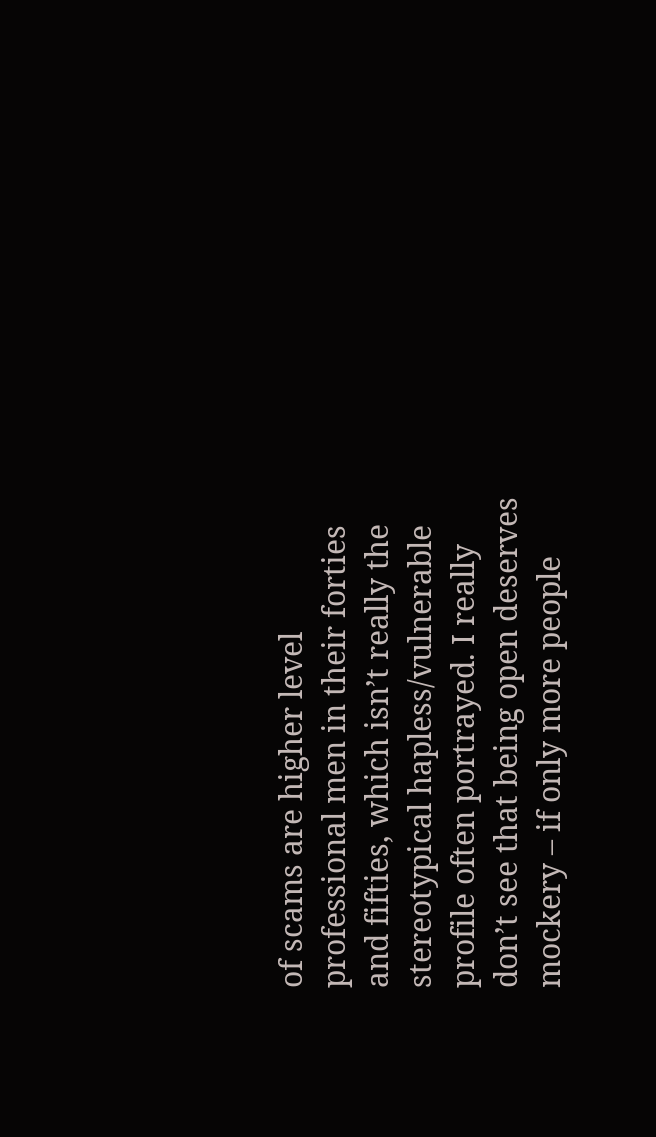of scams are higher level professional men in their forties and fifties, which isn’t really the stereotypical hapless/vulnerable profile often portrayed. I really don’t see that being open deserves mockery – if only more people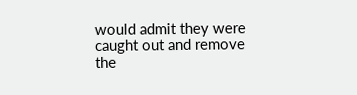would admit they were caught out and remove the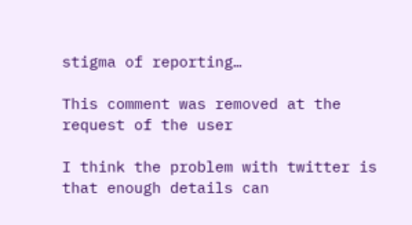stigma of reporting…

This comment was removed at the request of the user

I think the problem with twitter is that enough details can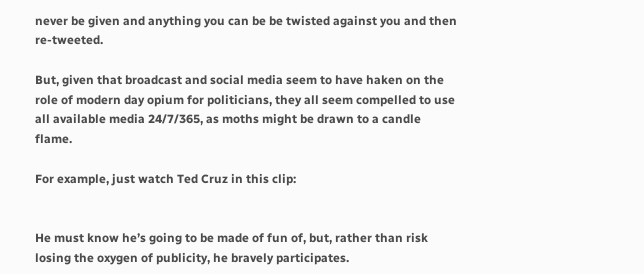never be given and anything you can be be twisted against you and then re-tweeted.

But, given that broadcast and social media seem to have haken on the role of modern day opium for politicians, they all seem compelled to use all available media 24/7/365, as moths might be drawn to a candle flame.

For example, just watch Ted Cruz in this clip:


He must know he’s going to be made of fun of, but, rather than risk losing the oxygen of publicity, he bravely participates.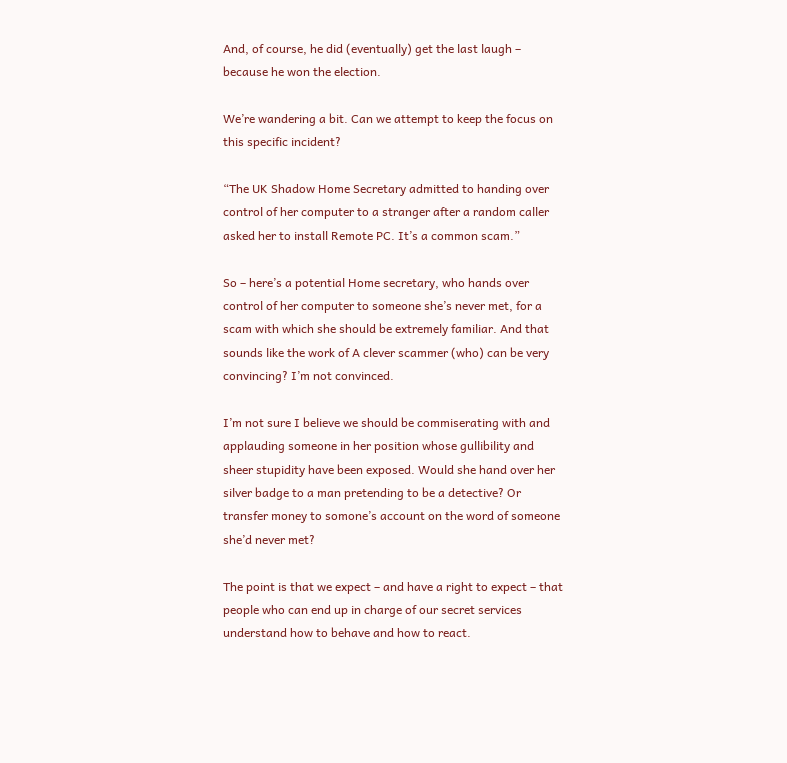And, of course, he did (eventually) get the last laugh – because he won the election.

We’re wandering a bit. Can we attempt to keep the focus on this specific incident?

“The UK Shadow Home Secretary admitted to handing over control of her computer to a stranger after a random caller asked her to install Remote PC. It’s a common scam.”

So – here’s a potential Home secretary, who hands over control of her computer to someone she’s never met, for a scam with which she should be extremely familiar. And that sounds like the work of A clever scammer (who) can be very convincing? I’m not convinced.

I’m not sure I believe we should be commiserating with and applauding someone in her position whose gullibility and sheer stupidity have been exposed. Would she hand over her silver badge to a man pretending to be a detective? Or transfer money to somone’s account on the word of someone she’d never met?

The point is that we expect – and have a right to expect – that people who can end up in charge of our secret services understand how to behave and how to react.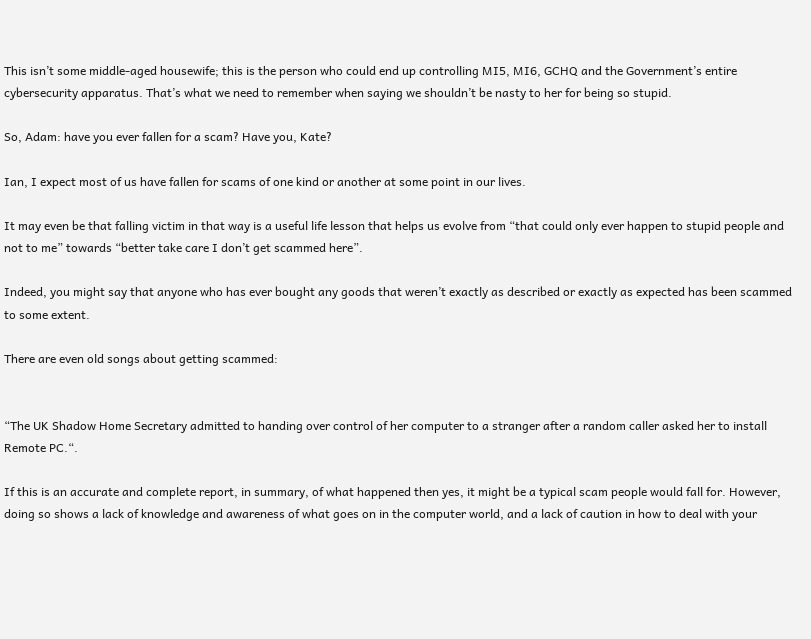This isn’t some middle-aged housewife; this is the person who could end up controlling MI5, MI6, GCHQ and the Government’s entire cybersecurity apparatus. That’s what we need to remember when saying we shouldn’t be nasty to her for being so stupid.

So, Adam: have you ever fallen for a scam? Have you, Kate?

Ian, I expect most of us have fallen for scams of one kind or another at some point in our lives.

It may even be that falling victim in that way is a useful life lesson that helps us evolve from “that could only ever happen to stupid people and not to me” towards “better take care I don’t get scammed here”.

Indeed, you might say that anyone who has ever bought any goods that weren’t exactly as described or exactly as expected has been scammed to some extent.

There are even old songs about getting scammed:


“The UK Shadow Home Secretary admitted to handing over control of her computer to a stranger after a random caller asked her to install Remote PC.“.

If this is an accurate and complete report, in summary, of what happened then yes, it might be a typical scam people would fall for. However, doing so shows a lack of knowledge and awareness of what goes on in the computer world, and a lack of caution in how to deal with your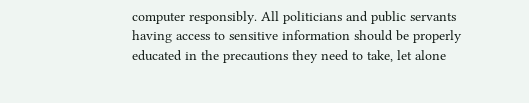computer responsibly. All politicians and public servants having access to sensitive information should be properly educated in the precautions they need to take, let alone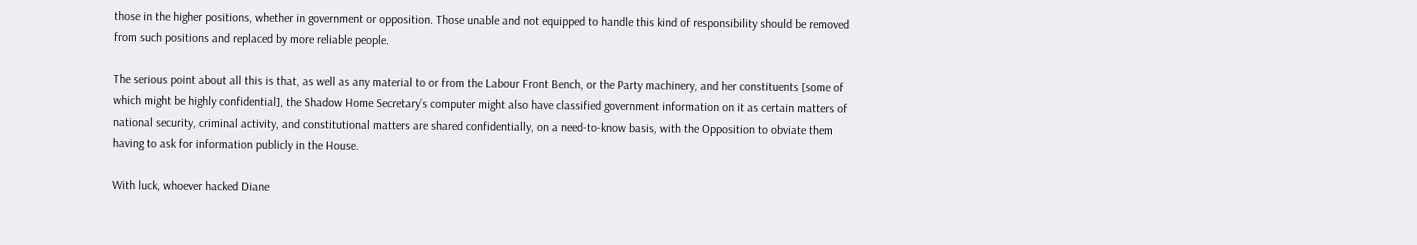those in the higher positions, whether in government or opposition. Those unable and not equipped to handle this kind of responsibility should be removed from such positions and replaced by more reliable people.

The serious point about all this is that, as well as any material to or from the Labour Front Bench, or the Party machinery, and her constituents [some of which might be highly confidential], the Shadow Home Secretary’s computer might also have classified government information on it as certain matters of national security, criminal activity, and constitutional matters are shared confidentially, on a need-to-know basis, with the Opposition to obviate them having to ask for information publicly in the House.

With luck, whoever hacked Diane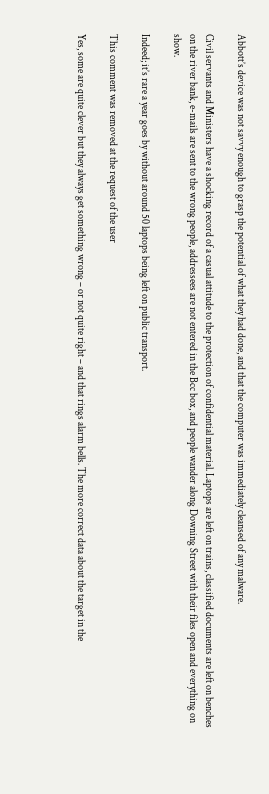Abbott’s device was not savvy enough to grasp the potential of what they had done, and that the computer was immediately cleansed of any malware.

Civil servants and Ministers have a shocking record of a casual attitude to the protection of confidential material. Laptops are left on trains, classified documents are left on benches on the river bank, e-mails are sent to the wrong people, addressees are not entered in the Bcc box, and people wander along Downing Street with their files open and everything on show.

Indeed; it’s rare a year goes by without around 50 laptops being left on public transport.

This comment was removed at the request of the user

Yes, some are quite clever but they always get something wrong – or not quite right – and that rings alarm bells. The more correct data about the target in the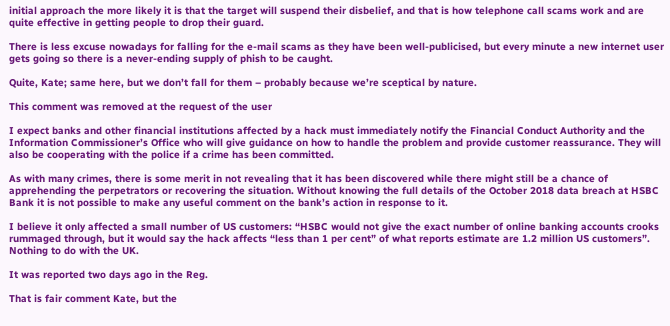initial approach the more likely it is that the target will suspend their disbelief, and that is how telephone call scams work and are quite effective in getting people to drop their guard.

There is less excuse nowadays for falling for the e-mail scams as they have been well-publicised, but every minute a new internet user gets going so there is a never-ending supply of phish to be caught.

Quite, Kate; same here, but we don’t fall for them – probably because we’re sceptical by nature.

This comment was removed at the request of the user

I expect banks and other financial institutions affected by a hack must immediately notify the Financial Conduct Authority and the Information Commissioner’s Office who will give guidance on how to handle the problem and provide customer reassurance. They will also be cooperating with the police if a crime has been committed.

As with many crimes, there is some merit in not revealing that it has been discovered while there might still be a chance of apprehending the perpetrators or recovering the situation. Without knowing the full details of the October 2018 data breach at HSBC Bank it is not possible to make any useful comment on the bank’s action in response to it.

I believe it only affected a small number of US customers: “HSBC would not give the exact number of online banking accounts crooks rummaged through, but it would say the hack affects “less than 1 per cent” of what reports estimate are 1.2 million US customers”. Nothing to do with the UK.

It was reported two days ago in the Reg.

That is fair comment Kate, but the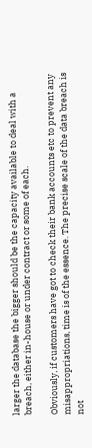larger the database the bigger should be the capacity available to deal with a breach, either in-house or under contract or some of each.

Obviously, if customers have got to check their bank accounts etc to prevent any misappropriations, time is of the essence. The precise scale of the data breach is not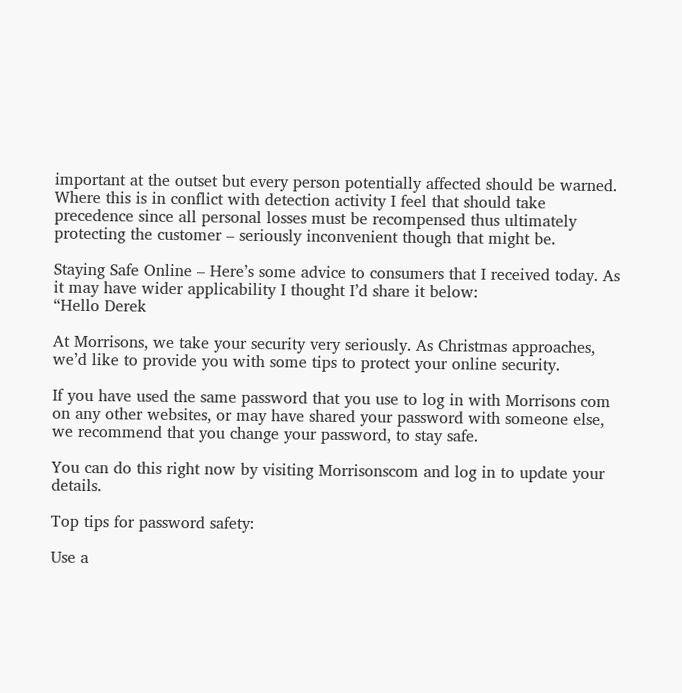important at the outset but every person potentially affected should be warned. Where this is in conflict with detection activity I feel that should take precedence since all personal losses must be recompensed thus ultimately protecting the customer – seriously inconvenient though that might be.

Staying Safe Online – Here’s some advice to consumers that I received today. As it may have wider applicability I thought I’d share it below:
“Hello Derek

At Morrisons, we take your security very seriously. As Christmas approaches, we’d like to provide you with some tips to protect your online security.

If you have used the same password that you use to log in with Morrisons com on any other websites, or may have shared your password with someone else, we recommend that you change your password, to stay safe.

You can do this right now by visiting Morrisonscom and log in to update your details.

Top tips for password safety:

Use a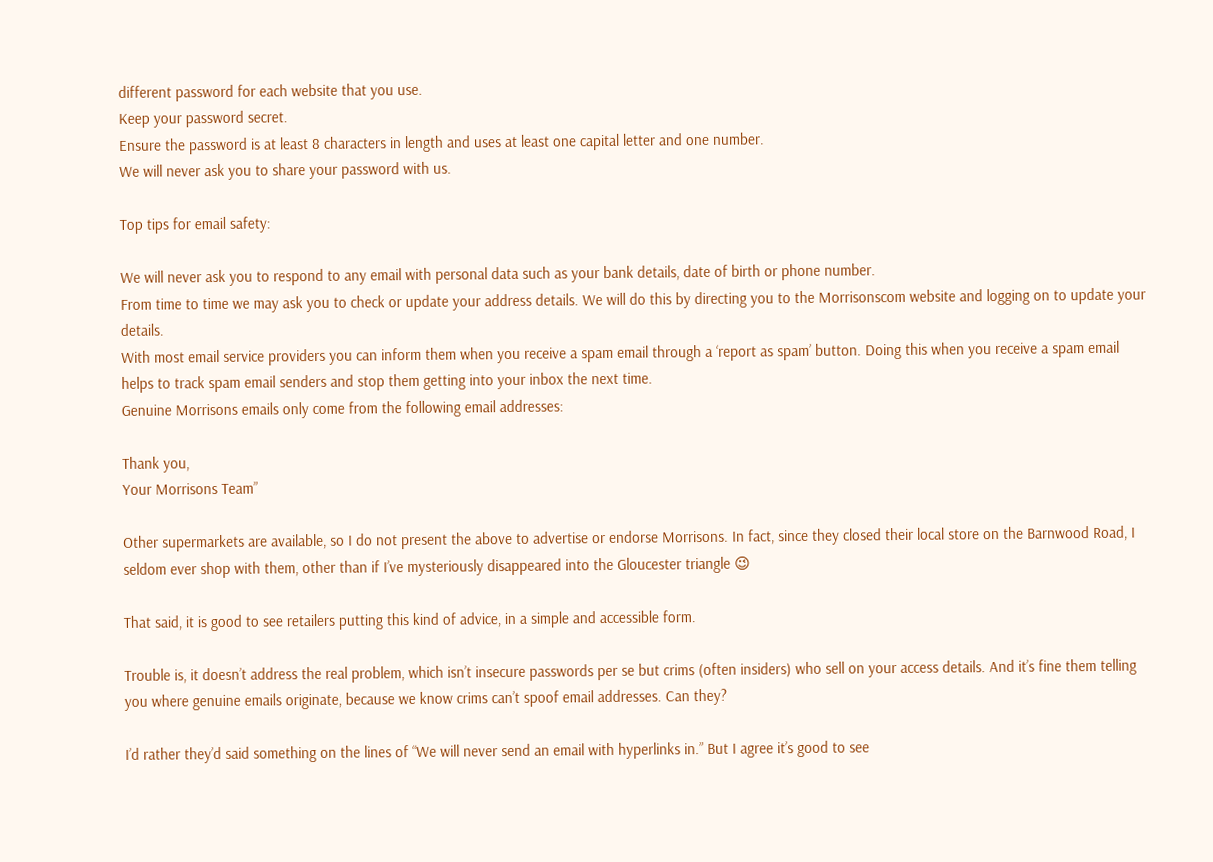different password for each website that you use.
Keep your password secret.
Ensure the password is at least 8 characters in length and uses at least one capital letter and one number.
We will never ask you to share your password with us.

Top tips for email safety:

We will never ask you to respond to any email with personal data such as your bank details, date of birth or phone number.
From time to time we may ask you to check or update your address details. We will do this by directing you to the Morrisonscom website and logging on to update your details.
With most email service providers you can inform them when you receive a spam email through a ‘report as spam’ button. Doing this when you receive a spam email helps to track spam email senders and stop them getting into your inbox the next time.
Genuine Morrisons emails only come from the following email addresses:

Thank you,
Your Morrisons Team”

Other supermarkets are available, so I do not present the above to advertise or endorse Morrisons. In fact, since they closed their local store on the Barnwood Road, I seldom ever shop with them, other than if I’ve mysteriously disappeared into the Gloucester triangle 😉

That said, it is good to see retailers putting this kind of advice, in a simple and accessible form.

Trouble is, it doesn’t address the real problem, which isn’t insecure passwords per se but crims (often insiders) who sell on your access details. And it’s fine them telling you where genuine emails originate, because we know crims can’t spoof email addresses. Can they?

I’d rather they’d said something on the lines of “We will never send an email with hyperlinks in.” But I agree it’s good to see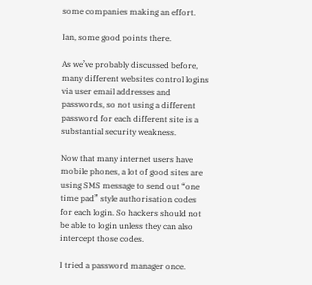some companies making an effort.

Ian, some good points there.

As we’ve probably discussed before, many different websites control logins via user email addresses and passwords, so not using a different password for each different site is a substantial security weakness.

Now that many internet users have mobile phones, a lot of good sites are using SMS message to send out “one time pad” style authorisation codes for each login. So hackers should not be able to login unless they can also intercept those codes.

I tried a password manager once.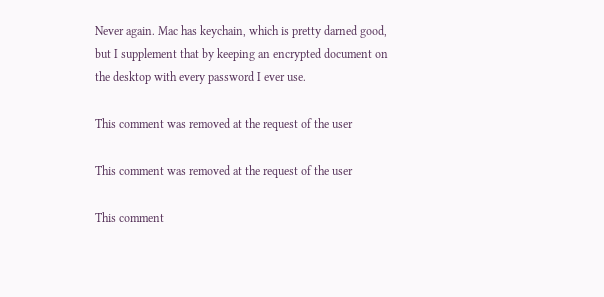Never again. Mac has keychain, which is pretty darned good, but I supplement that by keeping an encrypted document on the desktop with every password I ever use.

This comment was removed at the request of the user

This comment was removed at the request of the user

This comment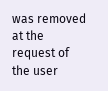was removed at the request of the user